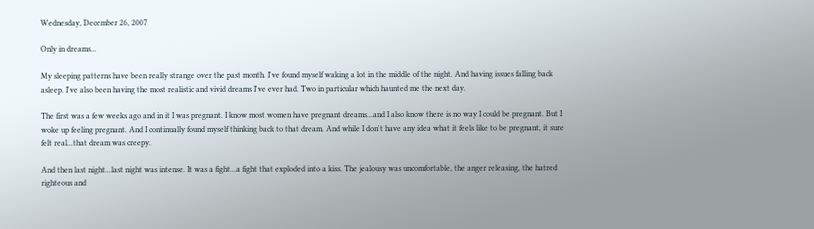Wednesday, December 26, 2007

Only in dreams...

My sleeping patterns have been really strange over the past month. I've found myself waking a lot in the middle of the night. And having issues falling back asleep. I've also been having the most realistic and vivid dreams I've ever had. Two in particular which haunted me the next day.

The first was a few weeks ago and in it I was pregnant. I know most women have pregnant dreams...and I also know there is no way I could be pregnant. But I woke up feeling pregnant. And I continually found myself thinking back to that dream. And while I don't have any idea what it feels like to be pregnant, it sure felt real...that dream was creepy.

And then last night...last night was intense. It was a fight...a fight that exploded into a kiss. The jealousy was uncomfortable, the anger releasing, the hatred righteous and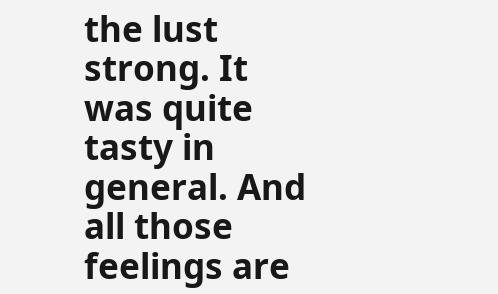the lust strong. It was quite tasty in general. And all those feelings are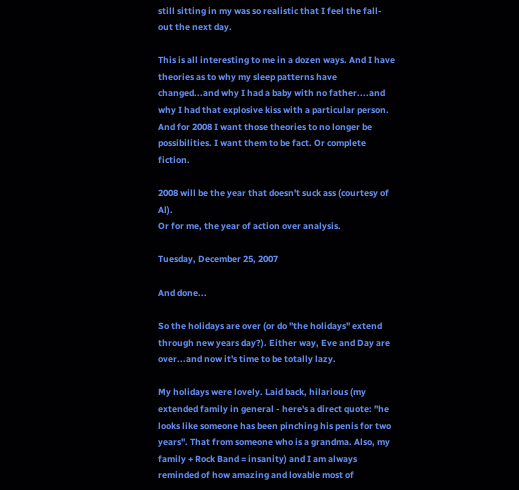still sitting in my was so realistic that I feel the fall-out the next day.

This is all interesting to me in a dozen ways. And I have theories as to why my sleep patterns have changed...and why I had a baby with no father....and why I had that explosive kiss with a particular person. And for 2008 I want those theories to no longer be possibilities. I want them to be fact. Or complete fiction.

2008 will be the year that doesn't suck ass (courtesy of Al).
Or for me, the year of action over analysis.

Tuesday, December 25, 2007

And done...

So the holidays are over (or do "the holidays" extend through new years day?). Either way, Eve and Day are over...and now it's time to be totally lazy.

My holidays were lovely. Laid back, hilarious (my extended family in general - here's a direct quote: "he looks like someone has been pinching his penis for two years". That from someone who is a grandma. Also, my family + Rock Band = insanity) and I am always reminded of how amazing and lovable most of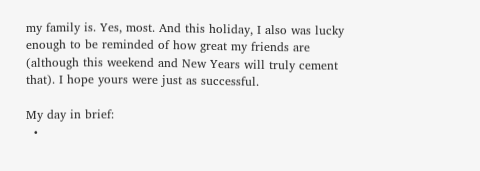my family is. Yes, most. And this holiday, I also was lucky enough to be reminded of how great my friends are (although this weekend and New Years will truly cement that). I hope yours were just as successful.

My day in brief:
  •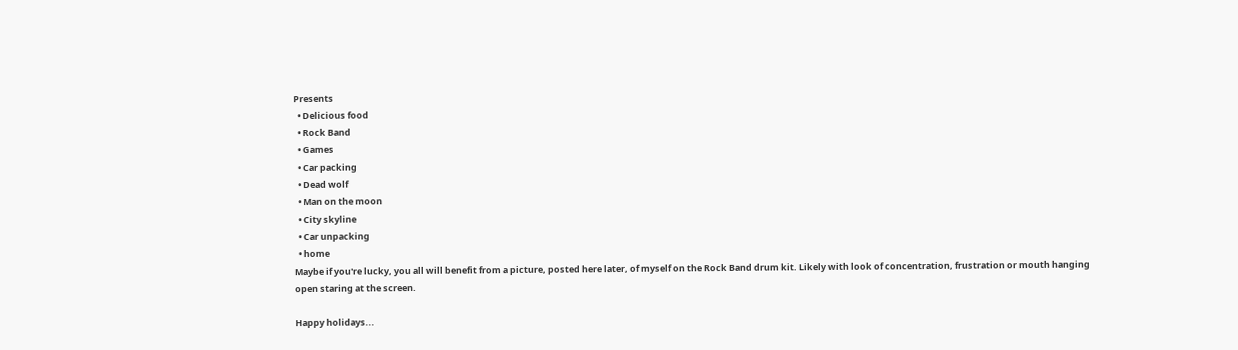Presents
  • Delicious food
  • Rock Band
  • Games
  • Car packing
  • Dead wolf
  • Man on the moon
  • City skyline
  • Car unpacking
  • home
Maybe if you're lucky, you all will benefit from a picture, posted here later, of myself on the Rock Band drum kit. Likely with look of concentration, frustration or mouth hanging open staring at the screen.

Happy holidays...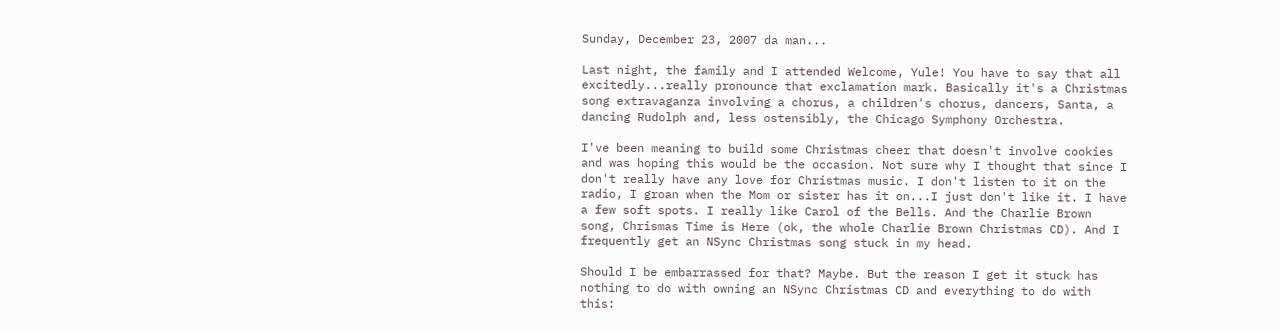Sunday, December 23, 2007 da man...

Last night, the family and I attended Welcome, Yule! You have to say that all excitedly...really pronounce that exclamation mark. Basically it's a Christmas song extravaganza involving a chorus, a children's chorus, dancers, Santa, a dancing Rudolph and, less ostensibly, the Chicago Symphony Orchestra.

I've been meaning to build some Christmas cheer that doesn't involve cookies and was hoping this would be the occasion. Not sure why I thought that since I don't really have any love for Christmas music. I don't listen to it on the radio, I groan when the Mom or sister has it on...I just don't like it. I have a few soft spots. I really like Carol of the Bells. And the Charlie Brown song, Chrismas Time is Here (ok, the whole Charlie Brown Christmas CD). And I frequently get an NSync Christmas song stuck in my head.

Should I be embarrassed for that? Maybe. But the reason I get it stuck has nothing to do with owning an NSync Christmas CD and everything to do with this: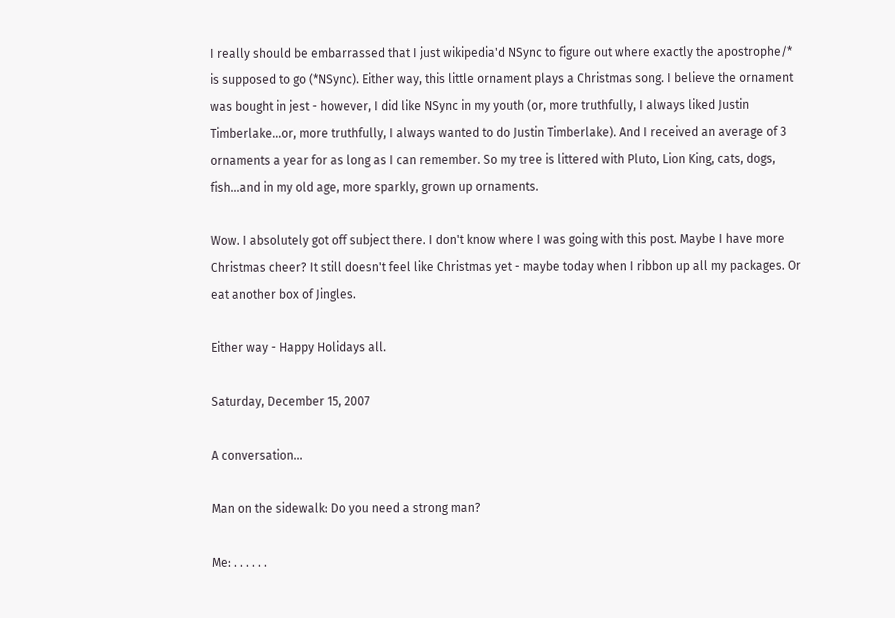I really should be embarrassed that I just wikipedia'd NSync to figure out where exactly the apostrophe/* is supposed to go (*NSync). Either way, this little ornament plays a Christmas song. I believe the ornament was bought in jest - however, I did like NSync in my youth (or, more truthfully, I always liked Justin Timberlake...or, more truthfully, I always wanted to do Justin Timberlake). And I received an average of 3 ornaments a year for as long as I can remember. So my tree is littered with Pluto, Lion King, cats, dogs, fish...and in my old age, more sparkly, grown up ornaments.

Wow. I absolutely got off subject there. I don't know where I was going with this post. Maybe I have more Christmas cheer? It still doesn't feel like Christmas yet - maybe today when I ribbon up all my packages. Or eat another box of Jingles.

Either way - Happy Holidays all.

Saturday, December 15, 2007

A conversation...

Man on the sidewalk: Do you need a strong man?

Me: . . . . . .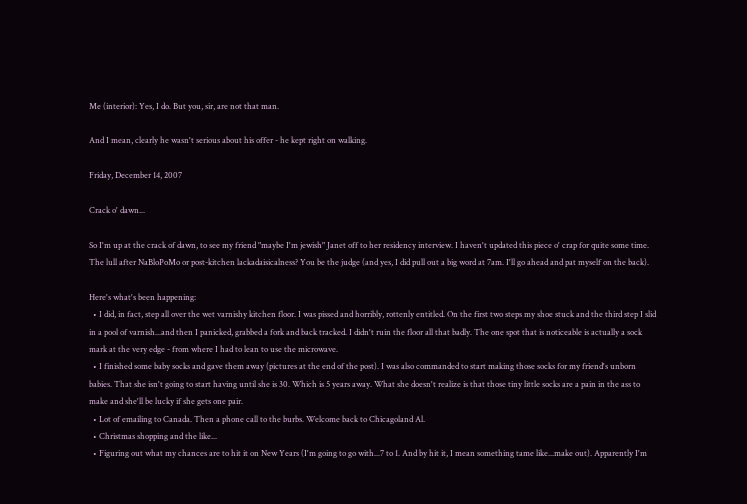Me (interior): Yes, I do. But you, sir, are not that man.

And I mean, clearly he wasn't serious about his offer - he kept right on walking.

Friday, December 14, 2007

Crack o' dawn...

So I'm up at the crack of dawn, to see my friend "maybe I'm jewish" Janet off to her residency interview. I haven't updated this piece o' crap for quite some time. The lull after NaBloPoMo or post-kitchen lackadaisicalness? You be the judge (and yes, I did pull out a big word at 7am. I'll go ahead and pat myself on the back).

Here's what's been happening:
  • I did, in fact, step all over the wet varnishy kitchen floor. I was pissed and horribly, rottenly entitled. On the first two steps my shoe stuck and the third step I slid in a pool of varnish...and then I panicked, grabbed a fork and back tracked. I didn't ruin the floor all that badly. The one spot that is noticeable is actually a sock mark at the very edge - from where I had to lean to use the microwave.
  • I finished some baby socks and gave them away (pictures at the end of the post). I was also commanded to start making those socks for my friend's unborn babies. That she isn't going to start having until she is 30. Which is 5 years away. What she doesn't realize is that those tiny little socks are a pain in the ass to make and she'll be lucky if she gets one pair.
  • Lot of emailing to Canada. Then a phone call to the burbs. Welcome back to Chicagoland Al.
  • Christmas shopping and the like...
  • Figuring out what my chances are to hit it on New Years (I'm going to go with...7 to 1. And by hit it, I mean something tame like...make out). Apparently I'm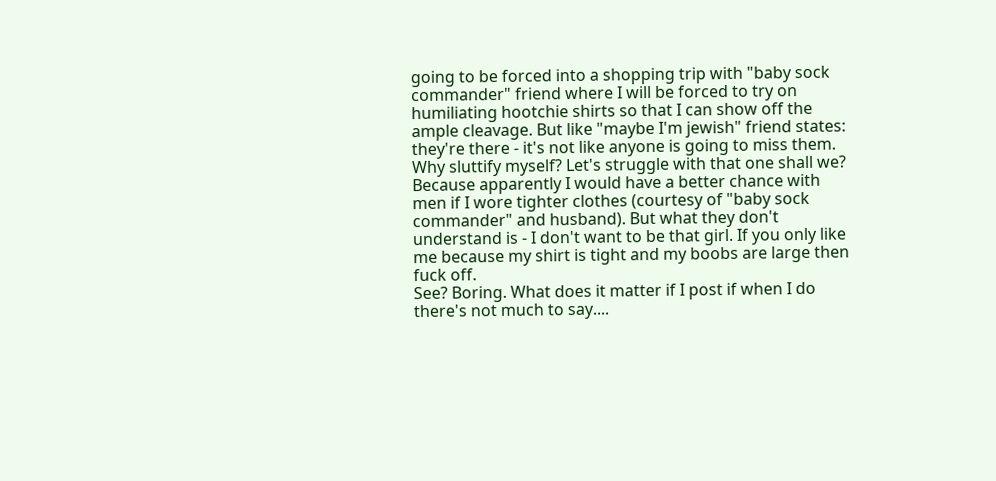going to be forced into a shopping trip with "baby sock commander" friend where I will be forced to try on humiliating hootchie shirts so that I can show off the ample cleavage. But like "maybe I'm jewish" friend states: they're there - it's not like anyone is going to miss them. Why sluttify myself? Let's struggle with that one shall we? Because apparently I would have a better chance with men if I wore tighter clothes (courtesy of "baby sock commander" and husband). But what they don't understand is - I don't want to be that girl. If you only like me because my shirt is tight and my boobs are large then fuck off.
See? Boring. What does it matter if I post if when I do there's not much to say....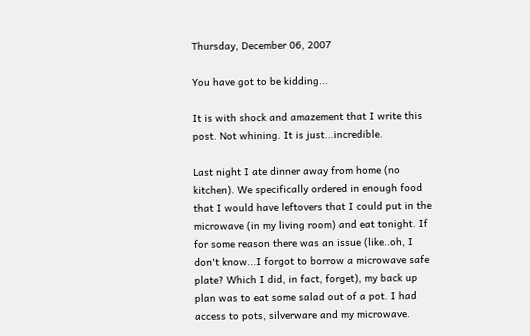Thursday, December 06, 2007

You have got to be kidding...

It is with shock and amazement that I write this post. Not whining. It is just...incredible.

Last night I ate dinner away from home (no kitchen). We specifically ordered in enough food that I would have leftovers that I could put in the microwave (in my living room) and eat tonight. If for some reason there was an issue (like..oh, I don't know...I forgot to borrow a microwave safe plate? Which I did, in fact, forget), my back up plan was to eat some salad out of a pot. I had access to pots, silverware and my microwave.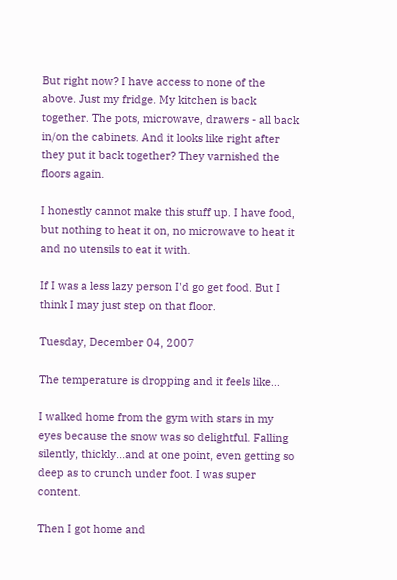But right now? I have access to none of the above. Just my fridge. My kitchen is back together. The pots, microwave, drawers - all back in/on the cabinets. And it looks like right after they put it back together? They varnished the floors again.

I honestly cannot make this stuff up. I have food, but nothing to heat it on, no microwave to heat it and no utensils to eat it with.

If I was a less lazy person I'd go get food. But I think I may just step on that floor.

Tuesday, December 04, 2007

The temperature is dropping and it feels like...

I walked home from the gym with stars in my eyes because the snow was so delightful. Falling silently, thickly...and at one point, even getting so deep as to crunch under foot. I was super content.

Then I got home and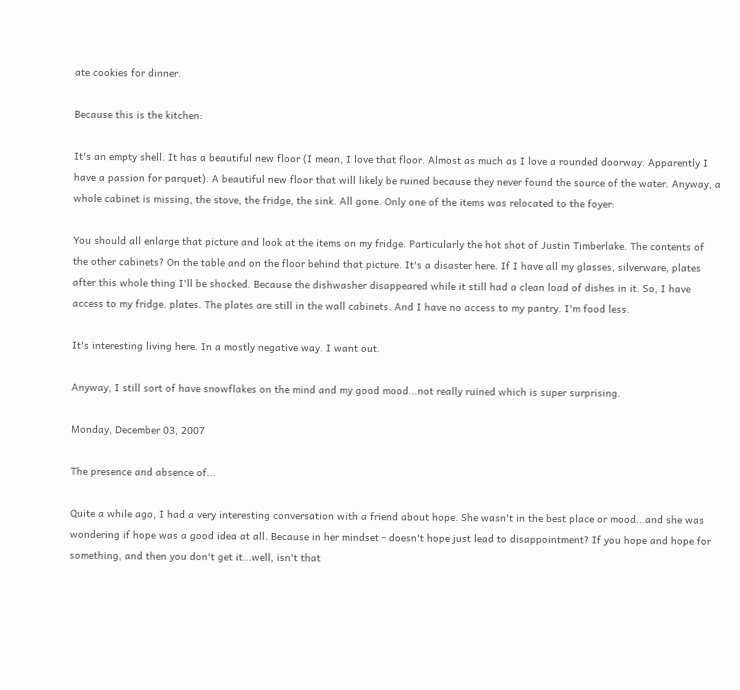ate cookies for dinner.

Because this is the kitchen:

It's an empty shell. It has a beautiful new floor (I mean, I love that floor. Almost as much as I love a rounded doorway. Apparently I have a passion for parquet). A beautiful new floor that will likely be ruined because they never found the source of the water. Anyway, a whole cabinet is missing, the stove, the fridge, the sink. All gone. Only one of the items was relocated to the foyer:

You should all enlarge that picture and look at the items on my fridge. Particularly the hot shot of Justin Timberlake. The contents of the other cabinets? On the table and on the floor behind that picture. It's a disaster here. If I have all my glasses, silverware, plates after this whole thing I'll be shocked. Because the dishwasher disappeared while it still had a clean load of dishes in it. So, I have access to my fridge. plates. The plates are still in the wall cabinets. And I have no access to my pantry. I'm food less.

It's interesting living here. In a mostly negative way. I want out.

Anyway, I still sort of have snowflakes on the mind and my good mood...not really ruined which is super surprising.

Monday, December 03, 2007

The presence and absence of...

Quite a while ago, I had a very interesting conversation with a friend about hope. She wasn't in the best place or mood...and she was wondering if hope was a good idea at all. Because in her mindset - doesn't hope just lead to disappointment? If you hope and hope for something, and then you don't get it...well, isn't that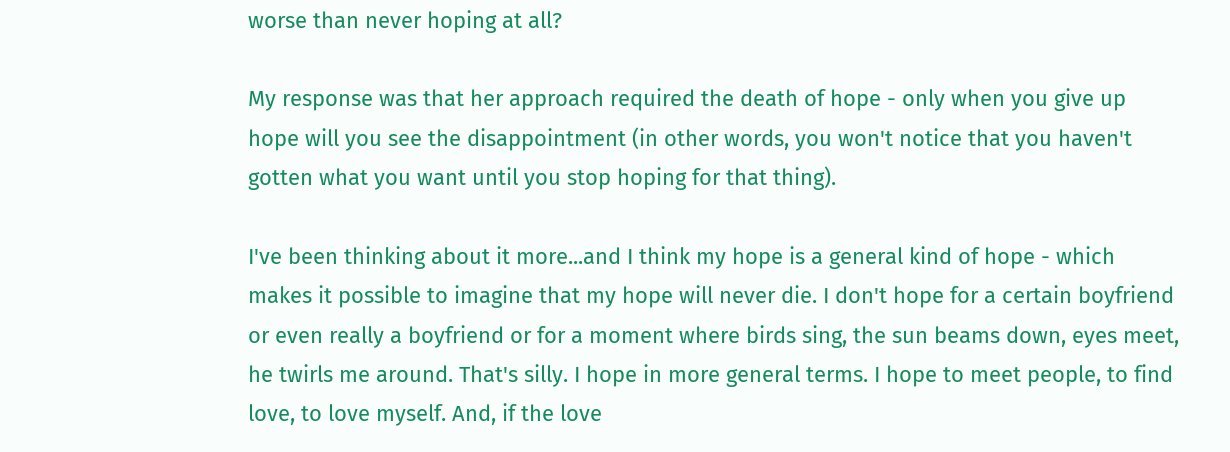worse than never hoping at all?

My response was that her approach required the death of hope - only when you give up hope will you see the disappointment (in other words, you won't notice that you haven't gotten what you want until you stop hoping for that thing).

I've been thinking about it more...and I think my hope is a general kind of hope - which makes it possible to imagine that my hope will never die. I don't hope for a certain boyfriend or even really a boyfriend or for a moment where birds sing, the sun beams down, eyes meet, he twirls me around. That's silly. I hope in more general terms. I hope to meet people, to find love, to love myself. And, if the love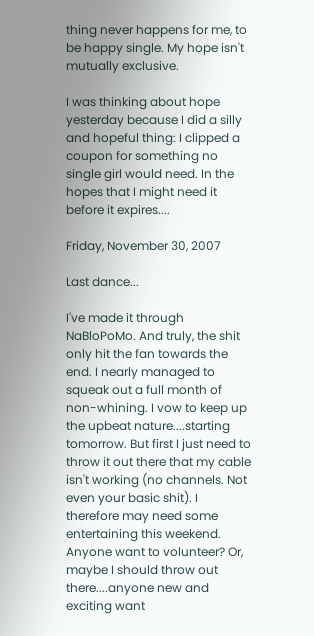thing never happens for me, to be happy single. My hope isn't mutually exclusive.

I was thinking about hope yesterday because I did a silly and hopeful thing: I clipped a coupon for something no single girl would need. In the hopes that I might need it before it expires....

Friday, November 30, 2007

Last dance...

I've made it through NaBloPoMo. And truly, the shit only hit the fan towards the end. I nearly managed to squeak out a full month of non-whining. I vow to keep up the upbeat nature....starting tomorrow. But first I just need to throw it out there that my cable isn't working (no channels. Not even your basic shit). I therefore may need some entertaining this weekend. Anyone want to volunteer? Or, maybe I should throw out there....anyone new and exciting want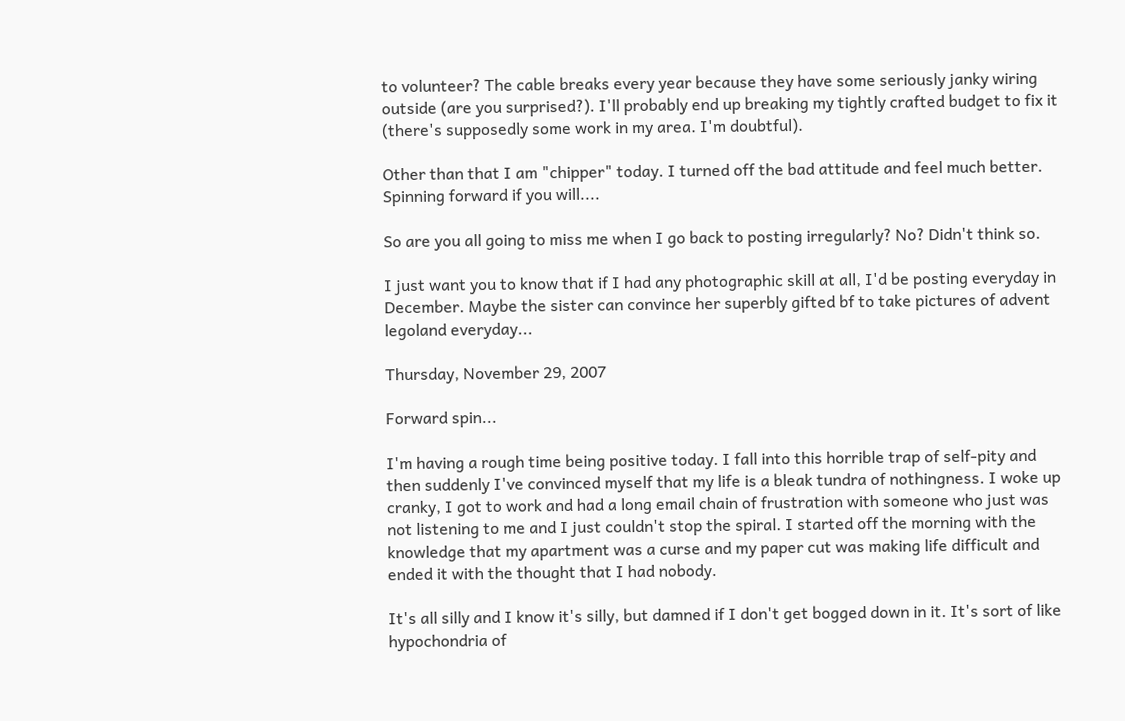to volunteer? The cable breaks every year because they have some seriously janky wiring outside (are you surprised?). I'll probably end up breaking my tightly crafted budget to fix it (there's supposedly some work in my area. I'm doubtful).

Other than that I am "chipper" today. I turned off the bad attitude and feel much better. Spinning forward if you will....

So are you all going to miss me when I go back to posting irregularly? No? Didn't think so.

I just want you to know that if I had any photographic skill at all, I'd be posting everyday in December. Maybe the sister can convince her superbly gifted bf to take pictures of advent legoland everyday...

Thursday, November 29, 2007

Forward spin...

I'm having a rough time being positive today. I fall into this horrible trap of self-pity and then suddenly I've convinced myself that my life is a bleak tundra of nothingness. I woke up cranky, I got to work and had a long email chain of frustration with someone who just was not listening to me and I just couldn't stop the spiral. I started off the morning with the knowledge that my apartment was a curse and my paper cut was making life difficult and ended it with the thought that I had nobody.

It's all silly and I know it's silly, but damned if I don't get bogged down in it. It's sort of like hypochondria of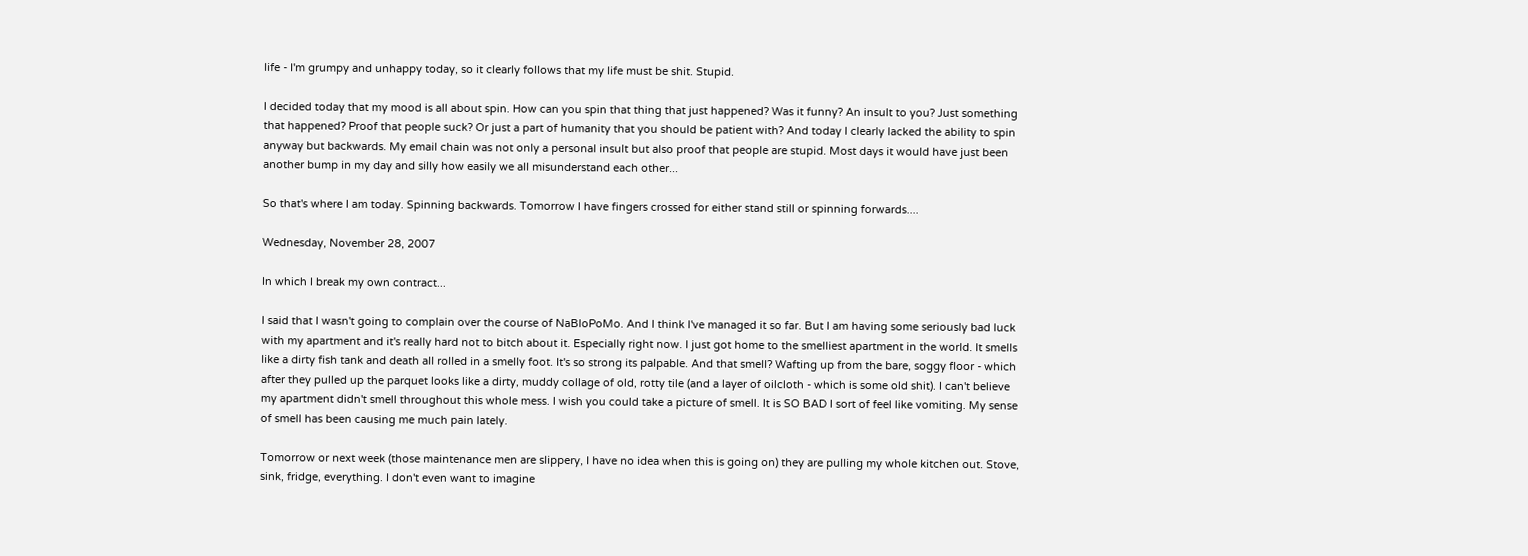life - I'm grumpy and unhappy today, so it clearly follows that my life must be shit. Stupid.

I decided today that my mood is all about spin. How can you spin that thing that just happened? Was it funny? An insult to you? Just something that happened? Proof that people suck? Or just a part of humanity that you should be patient with? And today I clearly lacked the ability to spin anyway but backwards. My email chain was not only a personal insult but also proof that people are stupid. Most days it would have just been another bump in my day and silly how easily we all misunderstand each other...

So that's where I am today. Spinning backwards. Tomorrow I have fingers crossed for either stand still or spinning forwards....

Wednesday, November 28, 2007

In which I break my own contract...

I said that I wasn't going to complain over the course of NaBloPoMo. And I think I've managed it so far. But I am having some seriously bad luck with my apartment and it's really hard not to bitch about it. Especially right now. I just got home to the smelliest apartment in the world. It smells like a dirty fish tank and death all rolled in a smelly foot. It's so strong its palpable. And that smell? Wafting up from the bare, soggy floor - which after they pulled up the parquet looks like a dirty, muddy collage of old, rotty tile (and a layer of oilcloth - which is some old shit). I can't believe my apartment didn't smell throughout this whole mess. I wish you could take a picture of smell. It is SO BAD I sort of feel like vomiting. My sense of smell has been causing me much pain lately.

Tomorrow or next week (those maintenance men are slippery, I have no idea when this is going on) they are pulling my whole kitchen out. Stove, sink, fridge, everything. I don't even want to imagine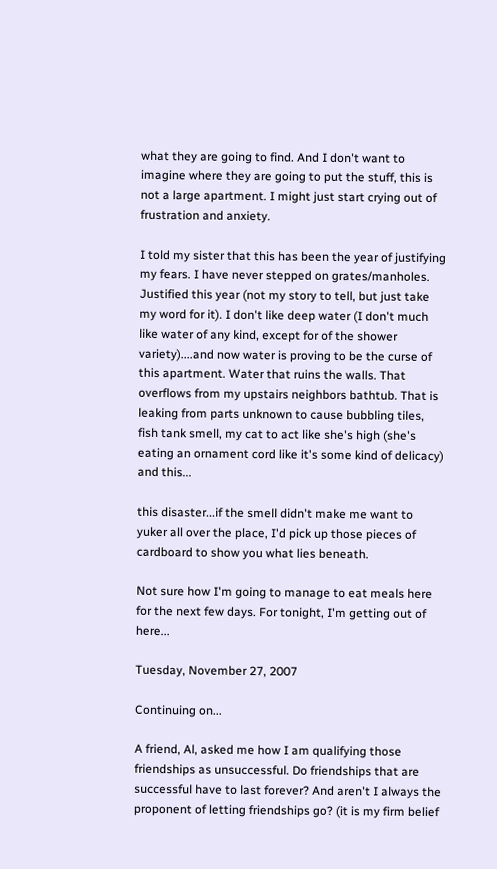what they are going to find. And I don't want to imagine where they are going to put the stuff, this is not a large apartment. I might just start crying out of frustration and anxiety.

I told my sister that this has been the year of justifying my fears. I have never stepped on grates/manholes. Justified this year (not my story to tell, but just take my word for it). I don't like deep water (I don't much like water of any kind, except for of the shower variety)....and now water is proving to be the curse of this apartment. Water that ruins the walls. That overflows from my upstairs neighbors bathtub. That is leaking from parts unknown to cause bubbling tiles, fish tank smell, my cat to act like she's high (she's eating an ornament cord like it's some kind of delicacy) and this...

this disaster...if the smell didn't make me want to yuker all over the place, I'd pick up those pieces of cardboard to show you what lies beneath.

Not sure how I'm going to manage to eat meals here for the next few days. For tonight, I'm getting out of here...

Tuesday, November 27, 2007

Continuing on...

A friend, Al, asked me how I am qualifying those friendships as unsuccessful. Do friendships that are successful have to last forever? And aren't I always the proponent of letting friendships go? (it is my firm belief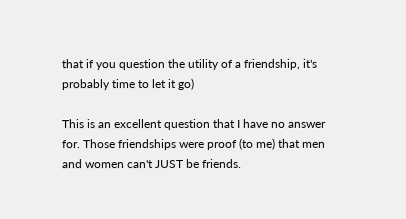that if you question the utility of a friendship, it's probably time to let it go)

This is an excellent question that I have no answer for. Those friendships were proof (to me) that men and women can't JUST be friends.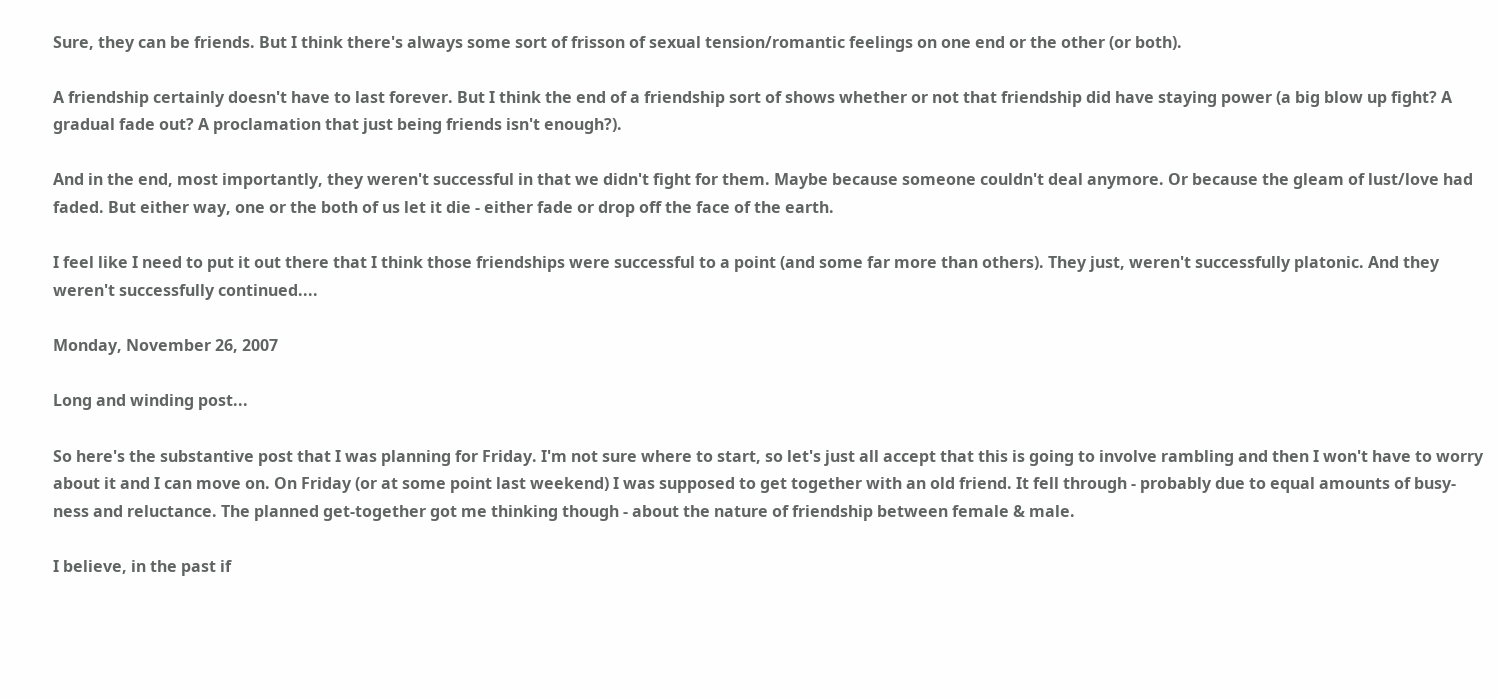Sure, they can be friends. But I think there's always some sort of frisson of sexual tension/romantic feelings on one end or the other (or both).

A friendship certainly doesn't have to last forever. But I think the end of a friendship sort of shows whether or not that friendship did have staying power (a big blow up fight? A gradual fade out? A proclamation that just being friends isn't enough?).

And in the end, most importantly, they weren't successful in that we didn't fight for them. Maybe because someone couldn't deal anymore. Or because the gleam of lust/love had faded. But either way, one or the both of us let it die - either fade or drop off the face of the earth.

I feel like I need to put it out there that I think those friendships were successful to a point (and some far more than others). They just, weren't successfully platonic. And they weren't successfully continued....

Monday, November 26, 2007

Long and winding post...

So here's the substantive post that I was planning for Friday. I'm not sure where to start, so let's just all accept that this is going to involve rambling and then I won't have to worry about it and I can move on. On Friday (or at some point last weekend) I was supposed to get together with an old friend. It fell through - probably due to equal amounts of busy-ness and reluctance. The planned get-together got me thinking though - about the nature of friendship between female & male.

I believe, in the past if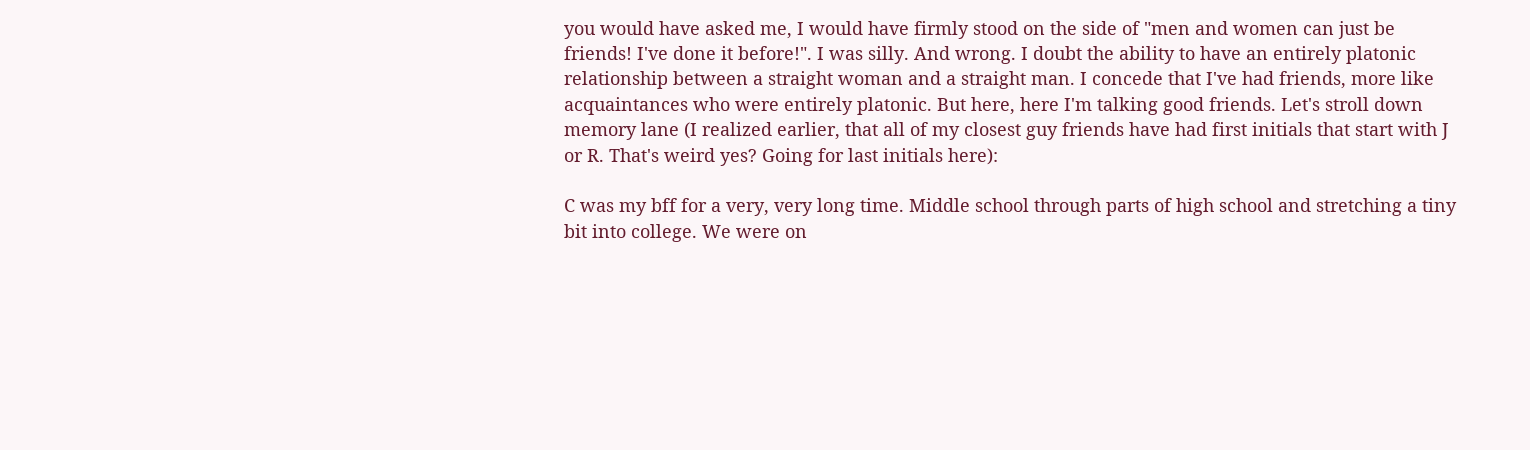you would have asked me, I would have firmly stood on the side of "men and women can just be friends! I've done it before!". I was silly. And wrong. I doubt the ability to have an entirely platonic relationship between a straight woman and a straight man. I concede that I've had friends, more like acquaintances who were entirely platonic. But here, here I'm talking good friends. Let's stroll down memory lane (I realized earlier, that all of my closest guy friends have had first initials that start with J or R. That's weird yes? Going for last initials here):

C was my bff for a very, very long time. Middle school through parts of high school and stretching a tiny bit into college. We were on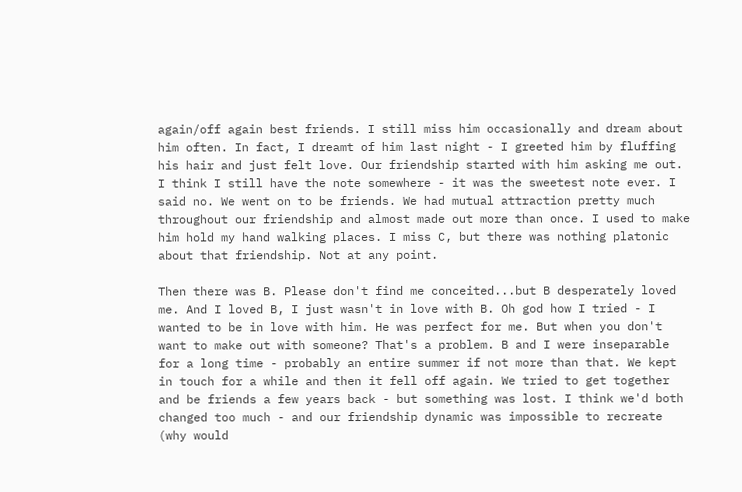again/off again best friends. I still miss him occasionally and dream about him often. In fact, I dreamt of him last night - I greeted him by fluffing his hair and just felt love. Our friendship started with him asking me out. I think I still have the note somewhere - it was the sweetest note ever. I said no. We went on to be friends. We had mutual attraction pretty much throughout our friendship and almost made out more than once. I used to make him hold my hand walking places. I miss C, but there was nothing platonic about that friendship. Not at any point.

Then there was B. Please don't find me conceited...but B desperately loved me. And I loved B, I just wasn't in love with B. Oh god how I tried - I wanted to be in love with him. He was perfect for me. But when you don't want to make out with someone? That's a problem. B and I were inseparable for a long time - probably an entire summer if not more than that. We kept in touch for a while and then it fell off again. We tried to get together and be friends a few years back - but something was lost. I think we'd both changed too much - and our friendship dynamic was impossible to recreate (why would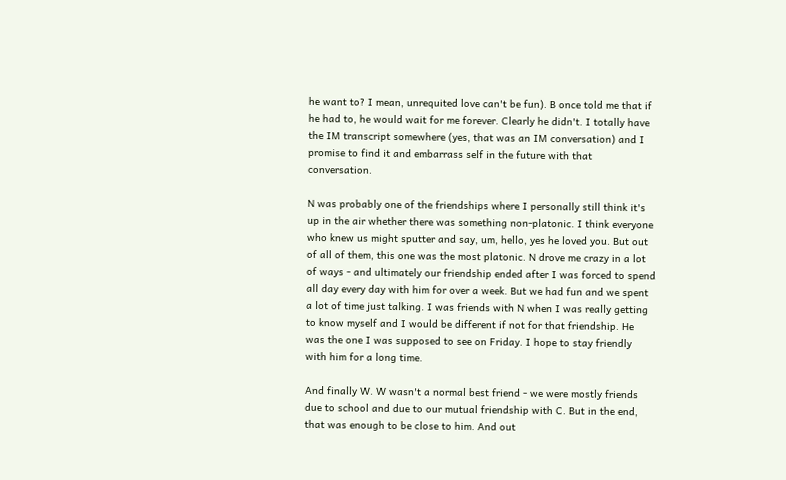he want to? I mean, unrequited love can't be fun). B once told me that if he had to, he would wait for me forever. Clearly he didn't. I totally have the IM transcript somewhere (yes, that was an IM conversation) and I promise to find it and embarrass self in the future with that conversation.

N was probably one of the friendships where I personally still think it's up in the air whether there was something non-platonic. I think everyone who knew us might sputter and say, um, hello, yes he loved you. But out of all of them, this one was the most platonic. N drove me crazy in a lot of ways - and ultimately our friendship ended after I was forced to spend all day every day with him for over a week. But we had fun and we spent a lot of time just talking. I was friends with N when I was really getting to know myself and I would be different if not for that friendship. He was the one I was supposed to see on Friday. I hope to stay friendly with him for a long time.

And finally W. W wasn't a normal best friend - we were mostly friends due to school and due to our mutual friendship with C. But in the end, that was enough to be close to him. And out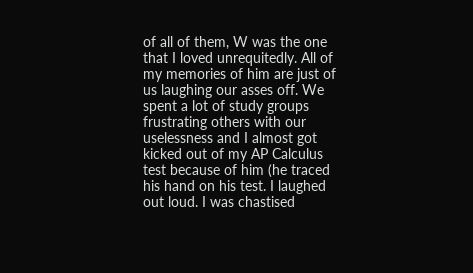of all of them, W was the one that I loved unrequitedly. All of my memories of him are just of us laughing our asses off. We spent a lot of study groups frustrating others with our uselessness and I almost got kicked out of my AP Calculus test because of him (he traced his hand on his test. I laughed out loud. I was chastised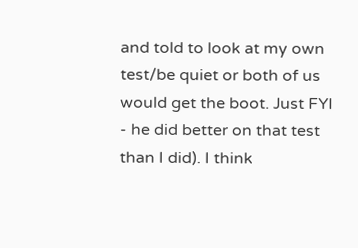and told to look at my own test/be quiet or both of us would get the boot. Just FYI - he did better on that test than I did). I think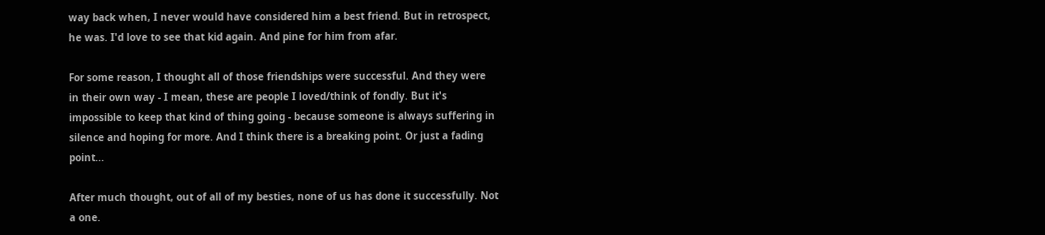way back when, I never would have considered him a best friend. But in retrospect, he was. I'd love to see that kid again. And pine for him from afar.

For some reason, I thought all of those friendships were successful. And they were in their own way - I mean, these are people I loved/think of fondly. But it's impossible to keep that kind of thing going - because someone is always suffering in silence and hoping for more. And I think there is a breaking point. Or just a fading point...

After much thought, out of all of my besties, none of us has done it successfully. Not a one.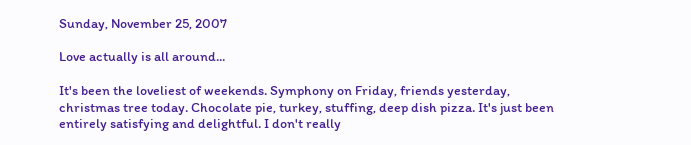Sunday, November 25, 2007

Love actually is all around...

It's been the loveliest of weekends. Symphony on Friday, friends yesterday, christmas tree today. Chocolate pie, turkey, stuffing, deep dish pizza. It's just been entirely satisfying and delightful. I don't really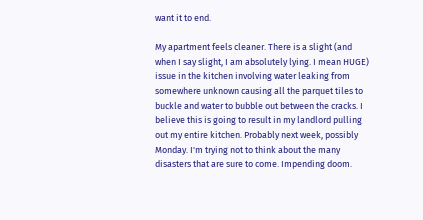want it to end.

My apartment feels cleaner. There is a slight (and when I say slight, I am absolutely lying. I mean HUGE) issue in the kitchen involving water leaking from somewhere unknown causing all the parquet tiles to buckle and water to bubble out between the cracks. I believe this is going to result in my landlord pulling out my entire kitchen. Probably next week, possibly Monday. I'm trying not to think about the many disasters that are sure to come. Impending doom.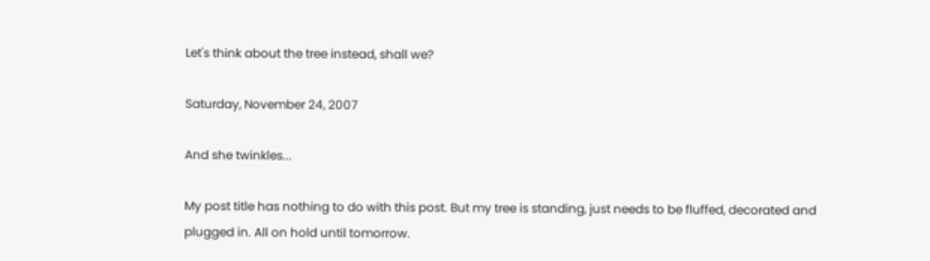Let's think about the tree instead, shall we?

Saturday, November 24, 2007

And she twinkles...

My post title has nothing to do with this post. But my tree is standing, just needs to be fluffed, decorated and plugged in. All on hold until tomorrow.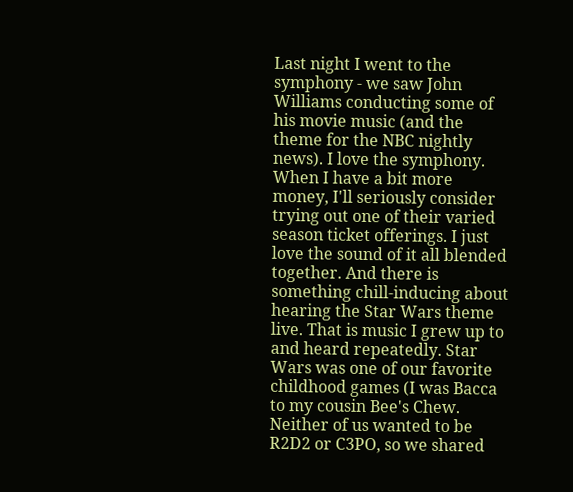Last night I went to the symphony - we saw John Williams conducting some of his movie music (and the theme for the NBC nightly news). I love the symphony. When I have a bit more money, I'll seriously consider trying out one of their varied season ticket offerings. I just love the sound of it all blended together. And there is something chill-inducing about hearing the Star Wars theme live. That is music I grew up to and heard repeatedly. Star Wars was one of our favorite childhood games (I was Bacca to my cousin Bee's Chew. Neither of us wanted to be R2D2 or C3PO, so we shared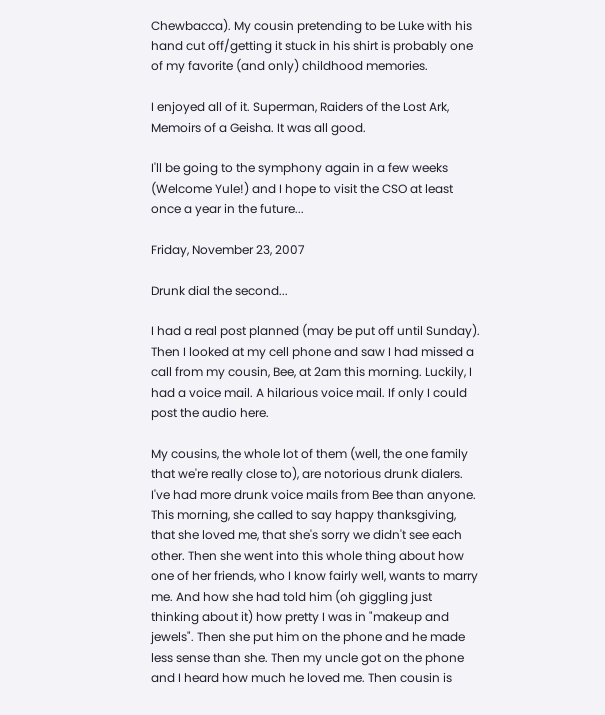Chewbacca). My cousin pretending to be Luke with his hand cut off/getting it stuck in his shirt is probably one of my favorite (and only) childhood memories.

I enjoyed all of it. Superman, Raiders of the Lost Ark, Memoirs of a Geisha. It was all good.

I'll be going to the symphony again in a few weeks (Welcome Yule!) and I hope to visit the CSO at least once a year in the future...

Friday, November 23, 2007

Drunk dial the second...

I had a real post planned (may be put off until Sunday). Then I looked at my cell phone and saw I had missed a call from my cousin, Bee, at 2am this morning. Luckily, I had a voice mail. A hilarious voice mail. If only I could post the audio here.

My cousins, the whole lot of them (well, the one family that we're really close to), are notorious drunk dialers. I've had more drunk voice mails from Bee than anyone. This morning, she called to say happy thanksgiving, that she loved me, that she's sorry we didn't see each other. Then she went into this whole thing about how one of her friends, who I know fairly well, wants to marry me. And how she had told him (oh giggling just thinking about it) how pretty I was in "makeup and jewels". Then she put him on the phone and he made less sense than she. Then my uncle got on the phone and I heard how much he loved me. Then cousin is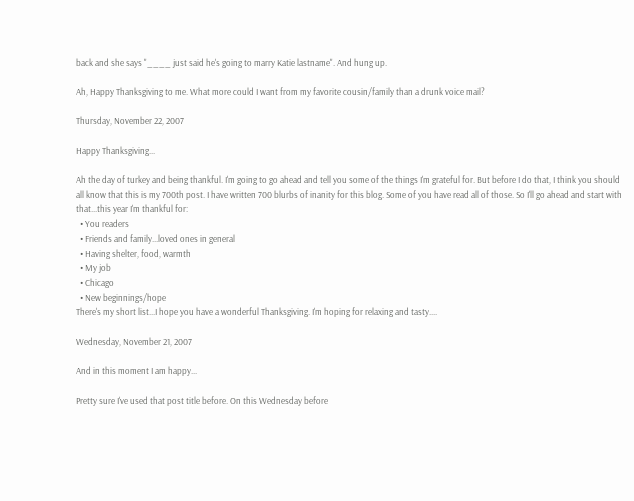back and she says "____ just said he's going to marry Katie lastname". And hung up.

Ah, Happy Thanksgiving to me. What more could I want from my favorite cousin/family than a drunk voice mail?

Thursday, November 22, 2007

Happy Thanksgiving...

Ah the day of turkey and being thankful. I'm going to go ahead and tell you some of the things I'm grateful for. But before I do that, I think you should all know that this is my 700th post. I have written 700 blurbs of inanity for this blog. Some of you have read all of those. So I'll go ahead and start with that...this year I'm thankful for:
  • You readers
  • Friends and family...loved ones in general
  • Having shelter, food, warmth
  • My job
  • Chicago
  • New beginnings/hope
There's my short list...I hope you have a wonderful Thanksgiving. I'm hoping for relaxing and tasty....

Wednesday, November 21, 2007

And in this moment I am happy...

Pretty sure I've used that post title before. On this Wednesday before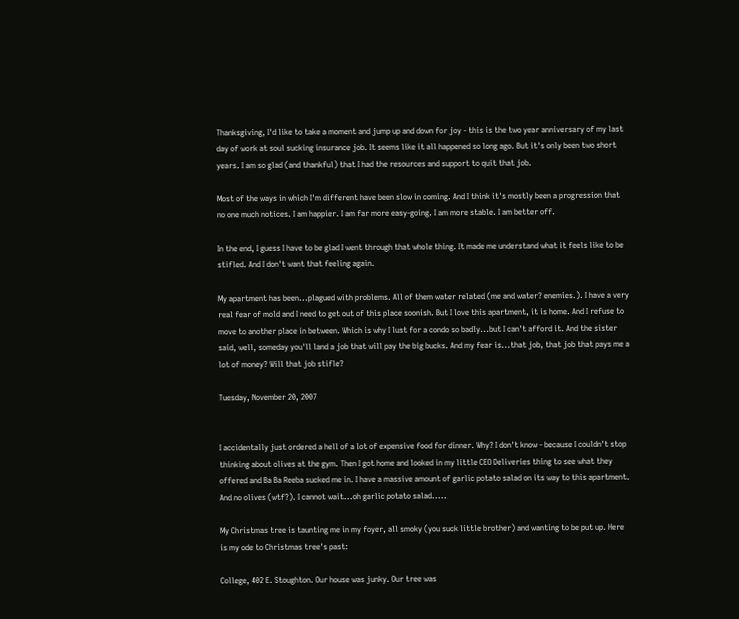Thanksgiving, I'd like to take a moment and jump up and down for joy - this is the two year anniversary of my last day of work at soul sucking insurance job. It seems like it all happened so long ago. But it's only been two short years. I am so glad (and thankful) that I had the resources and support to quit that job.

Most of the ways in which I'm different have been slow in coming. And I think it's mostly been a progression that no one much notices. I am happier. I am far more easy-going. I am more stable. I am better off.

In the end, I guess I have to be glad I went through that whole thing. It made me understand what it feels like to be stifled. And I don't want that feeling again.

My apartment has been...plagued with problems. All of them water related (me and water? enemies.). I have a very real fear of mold and I need to get out of this place soonish. But I love this apartment, it is home. And I refuse to move to another place in between. Which is why I lust for a condo so badly...but I can't afford it. And the sister said, well, someday you'll land a job that will pay the big bucks. And my fear is...that job, that job that pays me a lot of money? Will that job stifle?

Tuesday, November 20, 2007


I accidentally just ordered a hell of a lot of expensive food for dinner. Why? I don't know - because I couldn't stop thinking about olives at the gym. Then I got home and looked in my little CEO Deliveries thing to see what they offered and Ba Ba Reeba sucked me in. I have a massive amount of garlic potato salad on its way to this apartment. And no olives (wtf?). I cannot wait...oh garlic potato salad.....

My Christmas tree is taunting me in my foyer, all smoky (you suck little brother) and wanting to be put up. Here is my ode to Christmas tree's past:

College, 402 E. Stoughton. Our house was junky. Our tree was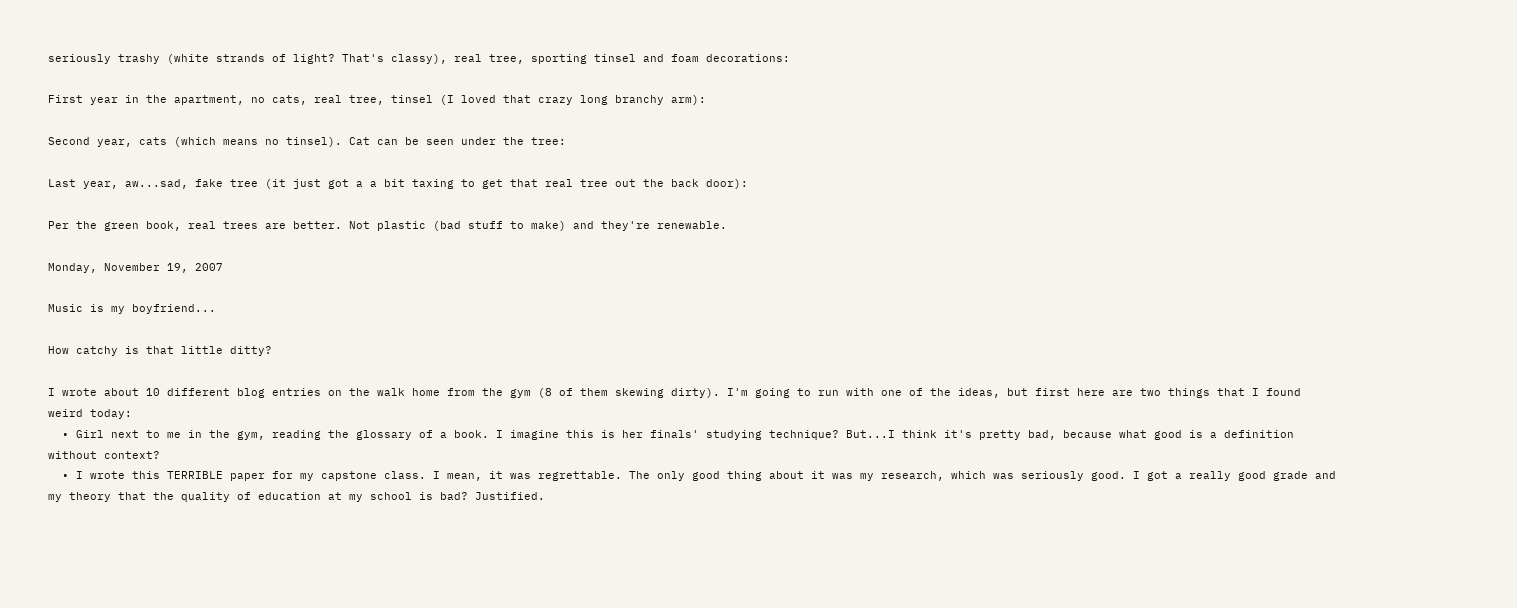seriously trashy (white strands of light? That's classy), real tree, sporting tinsel and foam decorations:

First year in the apartment, no cats, real tree, tinsel (I loved that crazy long branchy arm):

Second year, cats (which means no tinsel). Cat can be seen under the tree:

Last year, aw...sad, fake tree (it just got a a bit taxing to get that real tree out the back door):

Per the green book, real trees are better. Not plastic (bad stuff to make) and they're renewable.

Monday, November 19, 2007

Music is my boyfriend...

How catchy is that little ditty?

I wrote about 10 different blog entries on the walk home from the gym (8 of them skewing dirty). I'm going to run with one of the ideas, but first here are two things that I found weird today:
  • Girl next to me in the gym, reading the glossary of a book. I imagine this is her finals' studying technique? But...I think it's pretty bad, because what good is a definition without context?
  • I wrote this TERRIBLE paper for my capstone class. I mean, it was regrettable. The only good thing about it was my research, which was seriously good. I got a really good grade and my theory that the quality of education at my school is bad? Justified.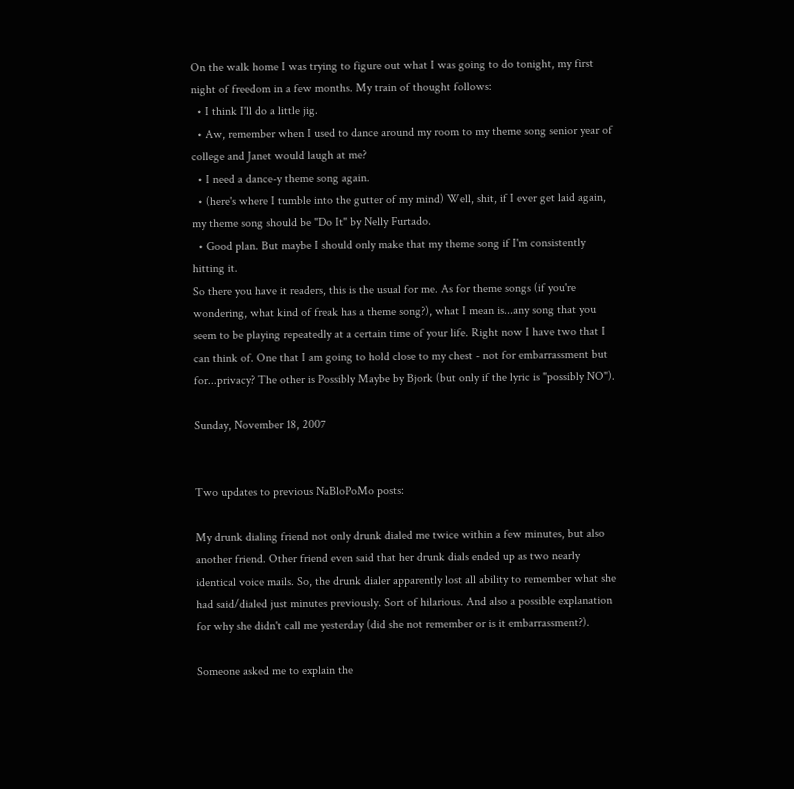On the walk home I was trying to figure out what I was going to do tonight, my first night of freedom in a few months. My train of thought follows:
  • I think I'll do a little jig.
  • Aw, remember when I used to dance around my room to my theme song senior year of college and Janet would laugh at me?
  • I need a dance-y theme song again.
  • (here's where I tumble into the gutter of my mind) Well, shit, if I ever get laid again, my theme song should be "Do It" by Nelly Furtado.
  • Good plan. But maybe I should only make that my theme song if I'm consistently hitting it.
So there you have it readers, this is the usual for me. As for theme songs (if you're wondering, what kind of freak has a theme song?), what I mean is...any song that you seem to be playing repeatedly at a certain time of your life. Right now I have two that I can think of. One that I am going to hold close to my chest - not for embarrassment but for...privacy? The other is Possibly Maybe by Bjork (but only if the lyric is "possibly NO").

Sunday, November 18, 2007


Two updates to previous NaBloPoMo posts:

My drunk dialing friend not only drunk dialed me twice within a few minutes, but also another friend. Other friend even said that her drunk dials ended up as two nearly identical voice mails. So, the drunk dialer apparently lost all ability to remember what she had said/dialed just minutes previously. Sort of hilarious. And also a possible explanation for why she didn't call me yesterday (did she not remember or is it embarrassment?).

Someone asked me to explain the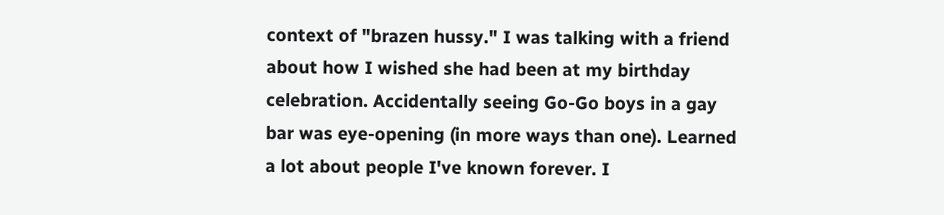context of "brazen hussy." I was talking with a friend about how I wished she had been at my birthday celebration. Accidentally seeing Go-Go boys in a gay bar was eye-opening (in more ways than one). Learned a lot about people I've known forever. I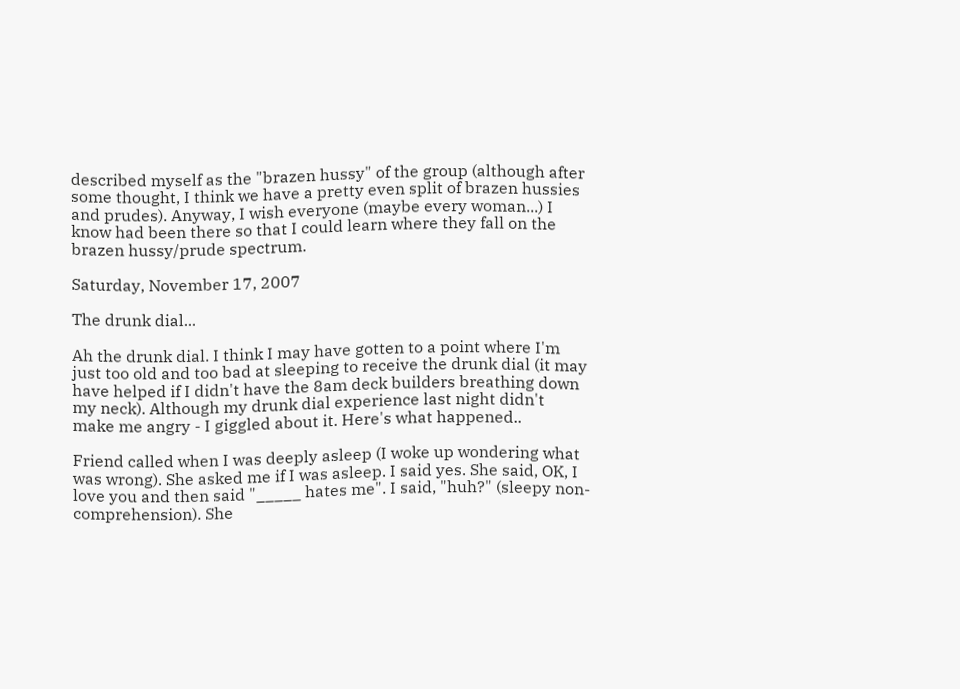described myself as the "brazen hussy" of the group (although after some thought, I think we have a pretty even split of brazen hussies and prudes). Anyway, I wish everyone (maybe every woman...) I know had been there so that I could learn where they fall on the brazen hussy/prude spectrum.

Saturday, November 17, 2007

The drunk dial...

Ah the drunk dial. I think I may have gotten to a point where I'm just too old and too bad at sleeping to receive the drunk dial (it may have helped if I didn't have the 8am deck builders breathing down my neck). Although my drunk dial experience last night didn't make me angry - I giggled about it. Here's what happened..

Friend called when I was deeply asleep (I woke up wondering what was wrong). She asked me if I was asleep. I said yes. She said, OK, I love you and then said "_____ hates me". I said, "huh?" (sleepy non-comprehension). She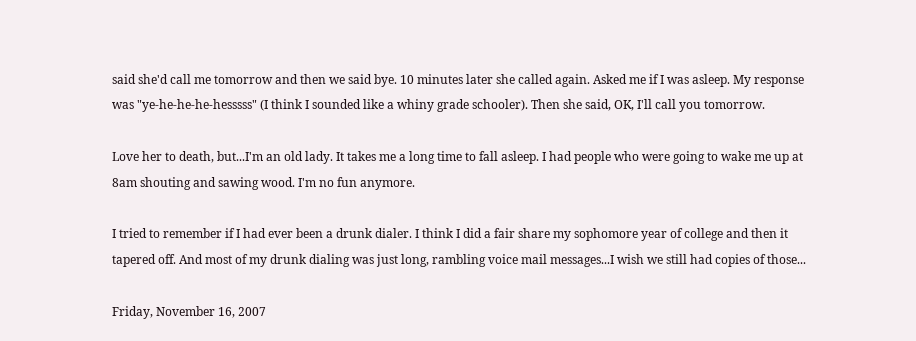said she'd call me tomorrow and then we said bye. 10 minutes later she called again. Asked me if I was asleep. My response was "ye-he-he-he-hesssss" (I think I sounded like a whiny grade schooler). Then she said, OK, I'll call you tomorrow.

Love her to death, but...I'm an old lady. It takes me a long time to fall asleep. I had people who were going to wake me up at 8am shouting and sawing wood. I'm no fun anymore.

I tried to remember if I had ever been a drunk dialer. I think I did a fair share my sophomore year of college and then it tapered off. And most of my drunk dialing was just long, rambling voice mail messages...I wish we still had copies of those...

Friday, November 16, 2007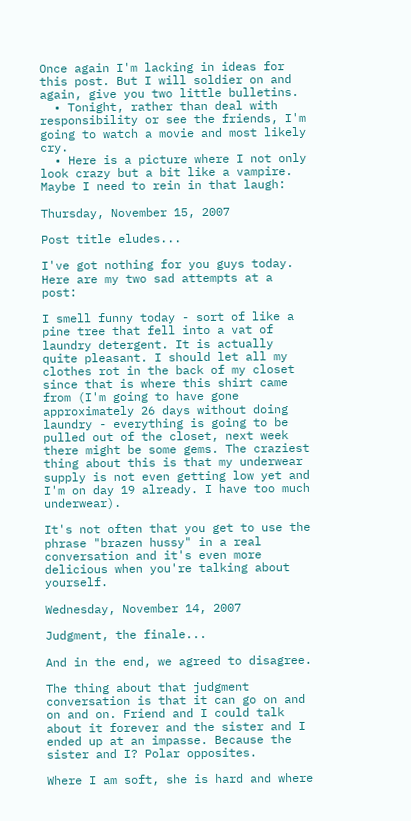Once again I'm lacking in ideas for this post. But I will soldier on and again, give you two little bulletins.
  • Tonight, rather than deal with responsibility or see the friends, I'm going to watch a movie and most likely cry.
  • Here is a picture where I not only look crazy but a bit like a vampire. Maybe I need to rein in that laugh:

Thursday, November 15, 2007

Post title eludes...

I've got nothing for you guys today. Here are my two sad attempts at a post:

I smell funny today - sort of like a pine tree that fell into a vat of laundry detergent. It is actually quite pleasant. I should let all my clothes rot in the back of my closet since that is where this shirt came from (I'm going to have gone approximately 26 days without doing laundry - everything is going to be pulled out of the closet, next week there might be some gems. The craziest thing about this is that my underwear supply is not even getting low yet and I'm on day 19 already. I have too much underwear).

It's not often that you get to use the phrase "brazen hussy" in a real conversation and it's even more delicious when you're talking about yourself.

Wednesday, November 14, 2007

Judgment, the finale...

And in the end, we agreed to disagree.

The thing about that judgment conversation is that it can go on and on and on. Friend and I could talk about it forever and the sister and I ended up at an impasse. Because the sister and I? Polar opposites.

Where I am soft, she is hard and where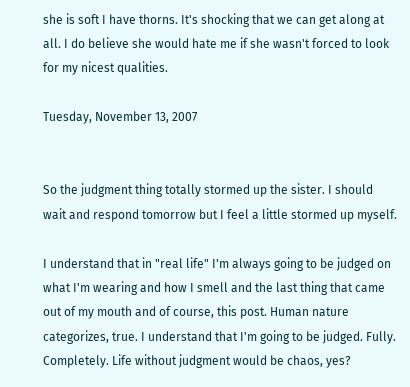she is soft I have thorns. It's shocking that we can get along at all. I do believe she would hate me if she wasn't forced to look for my nicest qualities.

Tuesday, November 13, 2007


So the judgment thing totally stormed up the sister. I should wait and respond tomorrow but I feel a little stormed up myself.

I understand that in "real life" I'm always going to be judged on what I'm wearing and how I smell and the last thing that came out of my mouth and of course, this post. Human nature categorizes, true. I understand that I'm going to be judged. Fully. Completely. Life without judgment would be chaos, yes?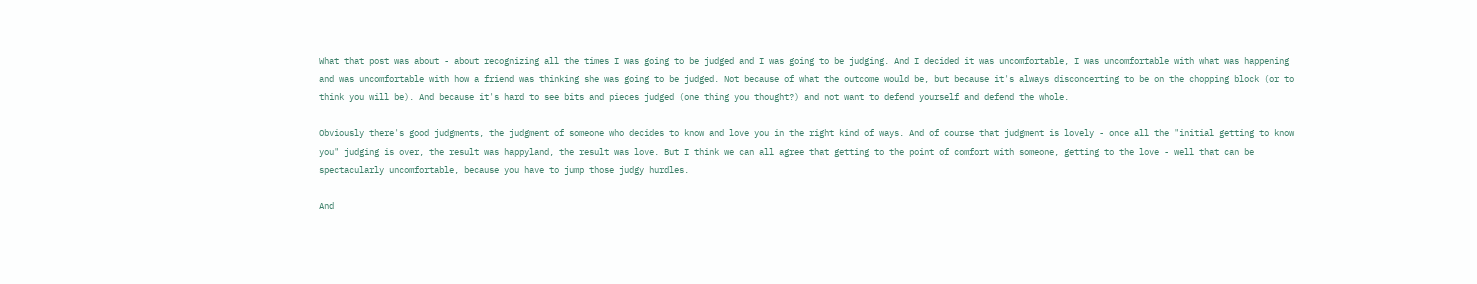What that post was about - about recognizing all the times I was going to be judged and I was going to be judging. And I decided it was uncomfortable, I was uncomfortable with what was happening and was uncomfortable with how a friend was thinking she was going to be judged. Not because of what the outcome would be, but because it's always disconcerting to be on the chopping block (or to think you will be). And because it's hard to see bits and pieces judged (one thing you thought?) and not want to defend yourself and defend the whole.

Obviously there's good judgments, the judgment of someone who decides to know and love you in the right kind of ways. And of course that judgment is lovely - once all the "initial getting to know you" judging is over, the result was happyland, the result was love. But I think we can all agree that getting to the point of comfort with someone, getting to the love - well that can be spectacularly uncomfortable, because you have to jump those judgy hurdles.

And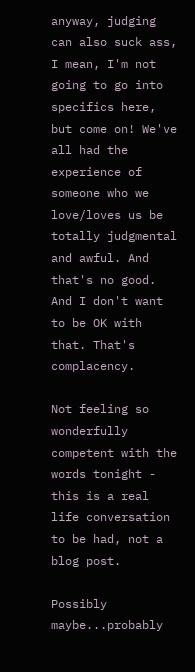anyway, judging can also suck ass, I mean, I'm not going to go into specifics here, but come on! We've all had the experience of someone who we love/loves us be totally judgmental and awful. And that's no good. And I don't want to be OK with that. That's complacency.

Not feeling so wonderfully competent with the words tonight - this is a real life conversation to be had, not a blog post.

Possibly maybe...probably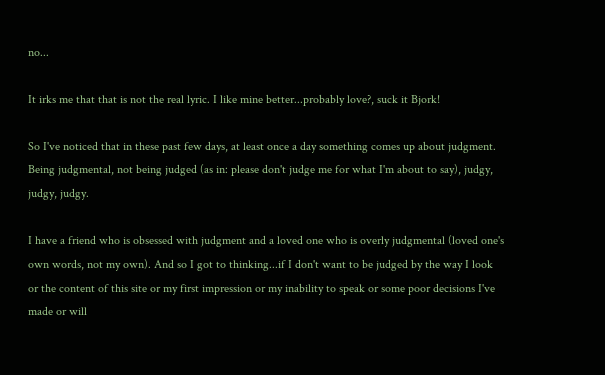no...

It irks me that that is not the real lyric. I like mine better...probably love?, suck it Bjork!

So I've noticed that in these past few days, at least once a day something comes up about judgment. Being judgmental, not being judged (as in: please don't judge me for what I'm about to say), judgy, judgy, judgy.

I have a friend who is obsessed with judgment and a loved one who is overly judgmental (loved one's own words, not my own). And so I got to thinking...if I don't want to be judged by the way I look or the content of this site or my first impression or my inability to speak or some poor decisions I've made or will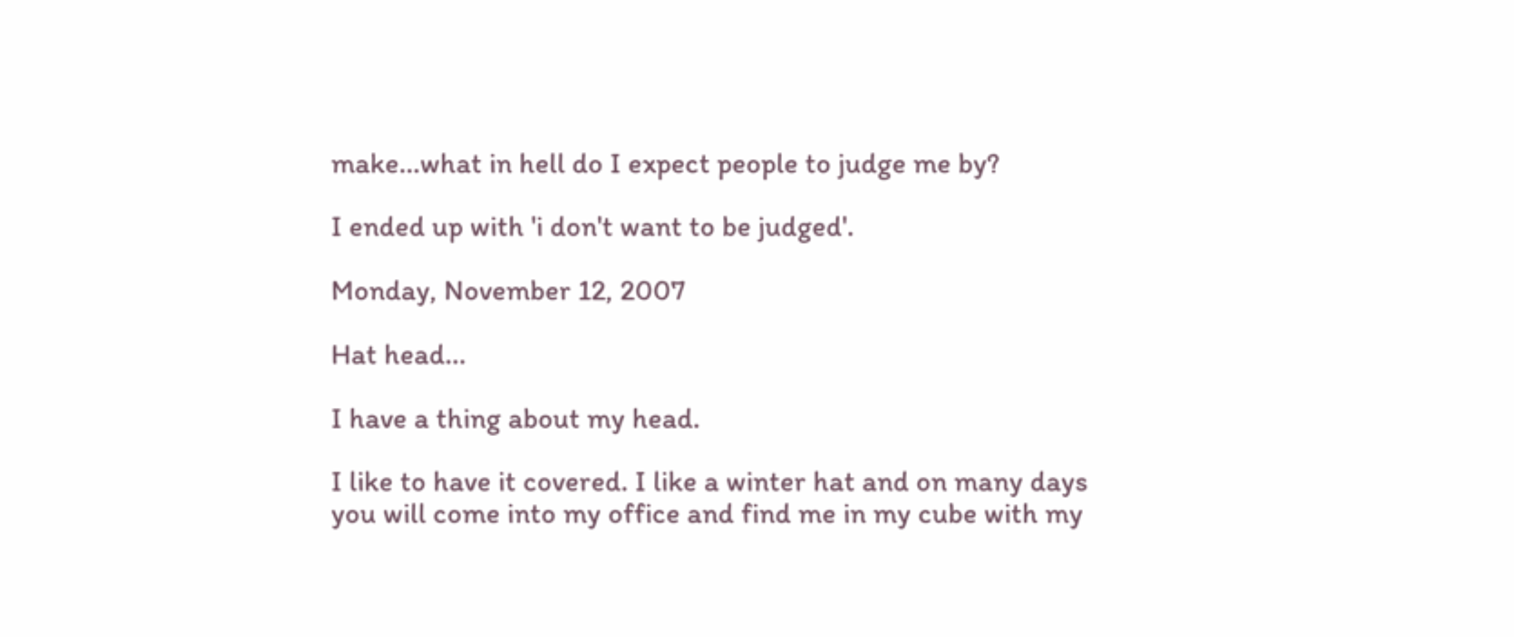make...what in hell do I expect people to judge me by?

I ended up with 'i don't want to be judged'.

Monday, November 12, 2007

Hat head...

I have a thing about my head.

I like to have it covered. I like a winter hat and on many days you will come into my office and find me in my cube with my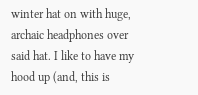winter hat on with huge, archaic headphones over said hat. I like to have my hood up (and, this is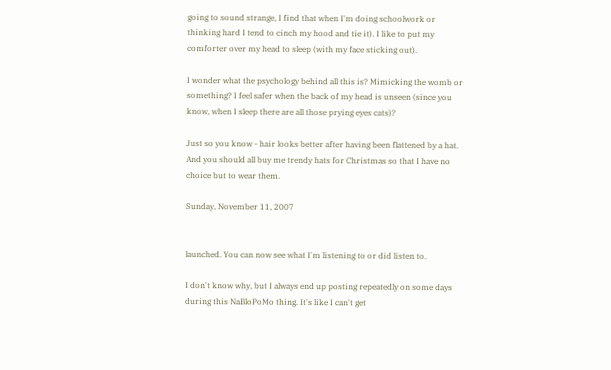going to sound strange, I find that when I'm doing schoolwork or thinking hard I tend to cinch my hood and tie it). I like to put my comforter over my head to sleep (with my face sticking out).

I wonder what the psychology behind all this is? Mimicking the womb or something? I feel safer when the back of my head is unseen (since you know, when I sleep there are all those prying eyes cats)?

Just so you know - hair looks better after having been flattened by a hat. And you should all buy me trendy hats for Christmas so that I have no choice but to wear them.

Sunday, November 11, 2007


launched. You can now see what I'm listening to or did listen to.

I don't know why, but I always end up posting repeatedly on some days during this NaBloPoMo thing. It's like I can't get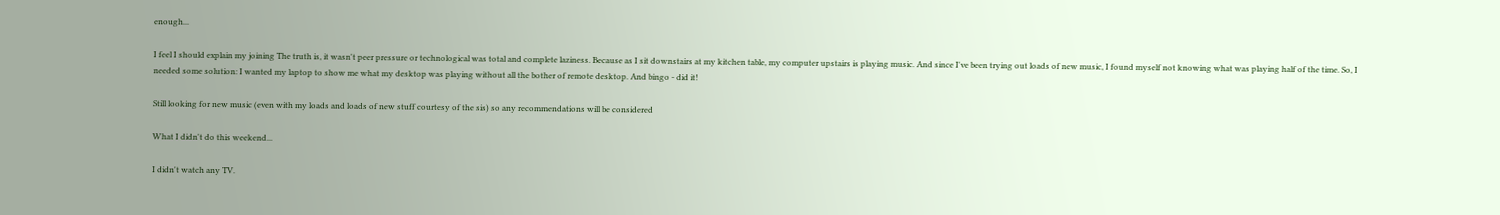enough...

I feel I should explain my joining The truth is, it wasn't peer pressure or technological was total and complete laziness. Because as I sit downstairs at my kitchen table, my computer upstairs is playing music. And since I've been trying out loads of new music, I found myself not knowing what was playing half of the time. So, I needed some solution: I wanted my laptop to show me what my desktop was playing without all the bother of remote desktop. And bingo - did it!

Still looking for new music (even with my loads and loads of new stuff courtesy of the sis) so any recommendations will be considered

What I didn't do this weekend...

I didn't watch any TV.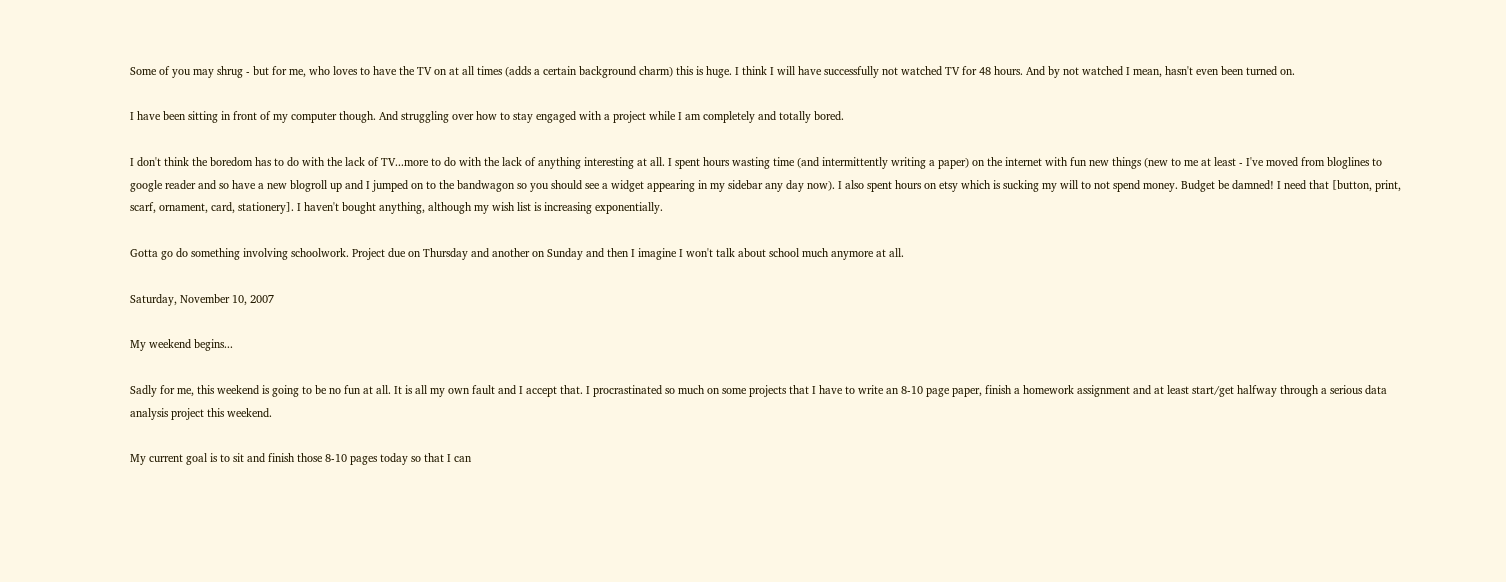Some of you may shrug - but for me, who loves to have the TV on at all times (adds a certain background charm) this is huge. I think I will have successfully not watched TV for 48 hours. And by not watched I mean, hasn't even been turned on.

I have been sitting in front of my computer though. And struggling over how to stay engaged with a project while I am completely and totally bored.

I don't think the boredom has to do with the lack of TV...more to do with the lack of anything interesting at all. I spent hours wasting time (and intermittently writing a paper) on the internet with fun new things (new to me at least - I've moved from bloglines to google reader and so have a new blogroll up and I jumped on to the bandwagon so you should see a widget appearing in my sidebar any day now). I also spent hours on etsy which is sucking my will to not spend money. Budget be damned! I need that [button, print, scarf, ornament, card, stationery]. I haven't bought anything, although my wish list is increasing exponentially.

Gotta go do something involving schoolwork. Project due on Thursday and another on Sunday and then I imagine I won't talk about school much anymore at all.

Saturday, November 10, 2007

My weekend begins...

Sadly for me, this weekend is going to be no fun at all. It is all my own fault and I accept that. I procrastinated so much on some projects that I have to write an 8-10 page paper, finish a homework assignment and at least start/get halfway through a serious data analysis project this weekend.

My current goal is to sit and finish those 8-10 pages today so that I can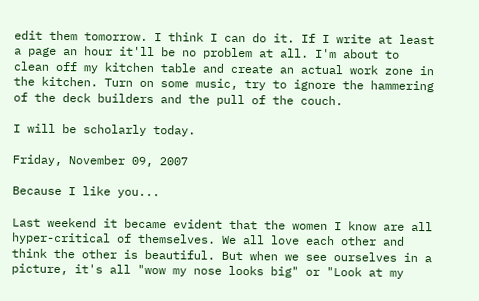edit them tomorrow. I think I can do it. If I write at least a page an hour it'll be no problem at all. I'm about to clean off my kitchen table and create an actual work zone in the kitchen. Turn on some music, try to ignore the hammering of the deck builders and the pull of the couch.

I will be scholarly today.

Friday, November 09, 2007

Because I like you...

Last weekend it became evident that the women I know are all hyper-critical of themselves. We all love each other and think the other is beautiful. But when we see ourselves in a picture, it's all "wow my nose looks big" or "Look at my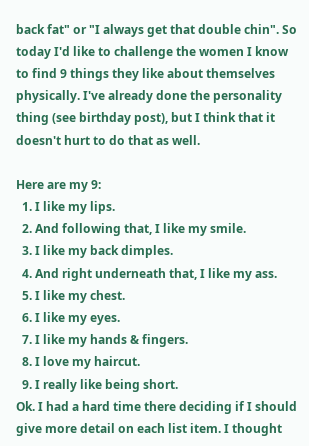back fat" or "I always get that double chin". So today I'd like to challenge the women I know to find 9 things they like about themselves physically. I've already done the personality thing (see birthday post), but I think that it doesn't hurt to do that as well.

Here are my 9:
  1. I like my lips.
  2. And following that, I like my smile.
  3. I like my back dimples.
  4. And right underneath that, I like my ass.
  5. I like my chest.
  6. I like my eyes.
  7. I like my hands & fingers.
  8. I love my haircut.
  9. I really like being short.
Ok. I had a hard time there deciding if I should give more detail on each list item. I thought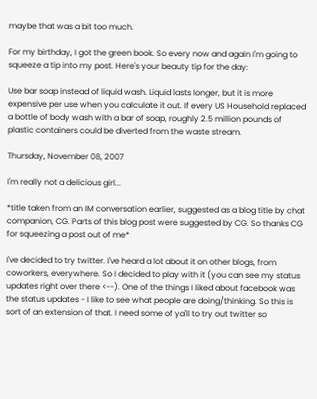maybe that was a bit too much.

For my birthday, I got the green book. So every now and again I'm going to squeeze a tip into my post. Here's your beauty tip for the day:

Use bar soap instead of liquid wash. Liquid lasts longer, but it is more expensive per use when you calculate it out. If every US Household replaced a bottle of body wash with a bar of soap, roughly 2.5 million pounds of plastic containers could be diverted from the waste stream.

Thursday, November 08, 2007

I'm really not a delicious girl...

*title taken from an IM conversation earlier, suggested as a blog title by chat companion, CG. Parts of this blog post were suggested by CG. So thanks CG for squeezing a post out of me*

I've decided to try twitter. I've heard a lot about it on other blogs, from coworkers, everywhere. So I decided to play with it (you can see my status updates right over there <--). One of the things I liked about facebook was the status updates - I like to see what people are doing/thinking. So this is sort of an extension of that. I need some of ya'll to try out twitter so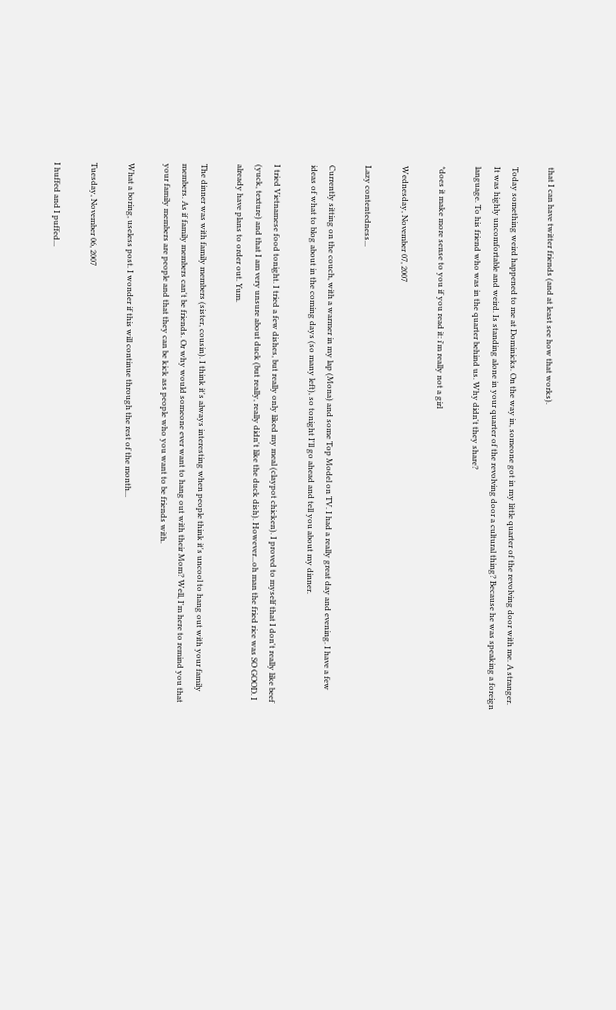that I can have twitter friends (and at least see how that works).

Today something weird happened to me at Dominicks. On the way in, someone got in my little quarter of the revolving door with me. A stranger. It was highly uncomfortable and weird. Is standing alone in your quarter of the revolving door a cultural thing? Because he was speaking a foreign language. To his friend who was in the quarter behind us. Why didn't they share?

*does it make more sense to you if you read it: i'm really not a girl

Wednesday, November 07, 2007

Lazy contentedness...

Currently sitting on the couch, with a warmer in my lap (Mona) and some Top Model on TV. I had a really great day and evening. I have a few ideas of what to blog about in the coming days (so many left), so tonight I'll go ahead and tell you about my dinner.

I tried Vietnamese food tonight. I tried a few dishes, but really only liked my meal (claypot chicken). I proved to myself that I don't really like beef (yuck, texture) and that I am very unsure about duck (but really, really didn't like the duck dish). However...oh man the fried rice was SO GOOD. I already have plans to order out. Yum.

The dinner was with family members (sister, cousin). I think it's always interesting when people think it's uncool to hang out with your family members. As if family members can't be friends. Or why would someone ever want to hang out with their Mom? Well, I'm here to remind you that your family members are people and that they can be kick ass people who you want to be friends with.

What a boring, useless post. I wonder if this will continue through the rest of the month...

Tuesday, November 06, 2007

I huffed and I puffed...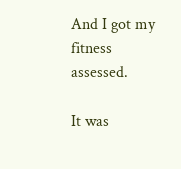And I got my fitness assessed.

It was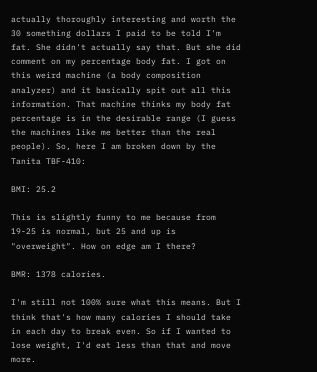actually thoroughly interesting and worth the 30 something dollars I paid to be told I'm fat. She didn't actually say that. But she did comment on my percentage body fat. I got on this weird machine (a body composition analyzer) and it basically spit out all this information. That machine thinks my body fat percentage is in the desirable range (I guess the machines like me better than the real people). So, here I am broken down by the Tanita TBF-410:

BMI: 25.2

This is slightly funny to me because from 19-25 is normal, but 25 and up is "overweight". How on edge am I there?

BMR: 1378 calories.

I'm still not 100% sure what this means. But I think that's how many calories I should take in each day to break even. So if I wanted to lose weight, I'd eat less than that and move more.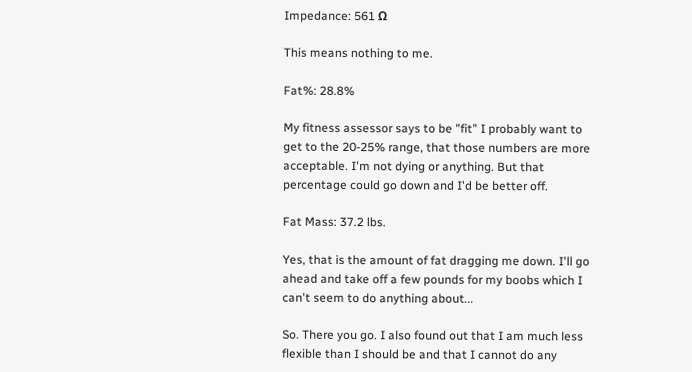Impedance: 561 Ω

This means nothing to me.

Fat%: 28.8%

My fitness assessor says to be "fit" I probably want to get to the 20-25% range, that those numbers are more acceptable. I'm not dying or anything. But that percentage could go down and I'd be better off.

Fat Mass: 37.2 lbs.

Yes, that is the amount of fat dragging me down. I'll go ahead and take off a few pounds for my boobs which I can't seem to do anything about...

So. There you go. I also found out that I am much less flexible than I should be and that I cannot do any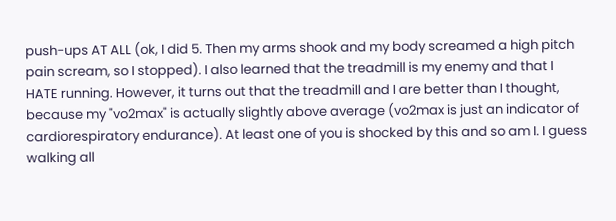push-ups AT ALL (ok, I did 5. Then my arms shook and my body screamed a high pitch pain scream, so I stopped). I also learned that the treadmill is my enemy and that I HATE running. However, it turns out that the treadmill and I are better than I thought, because my "vo2max" is actually slightly above average (vo2max is just an indicator of cardiorespiratory endurance). At least one of you is shocked by this and so am I. I guess walking all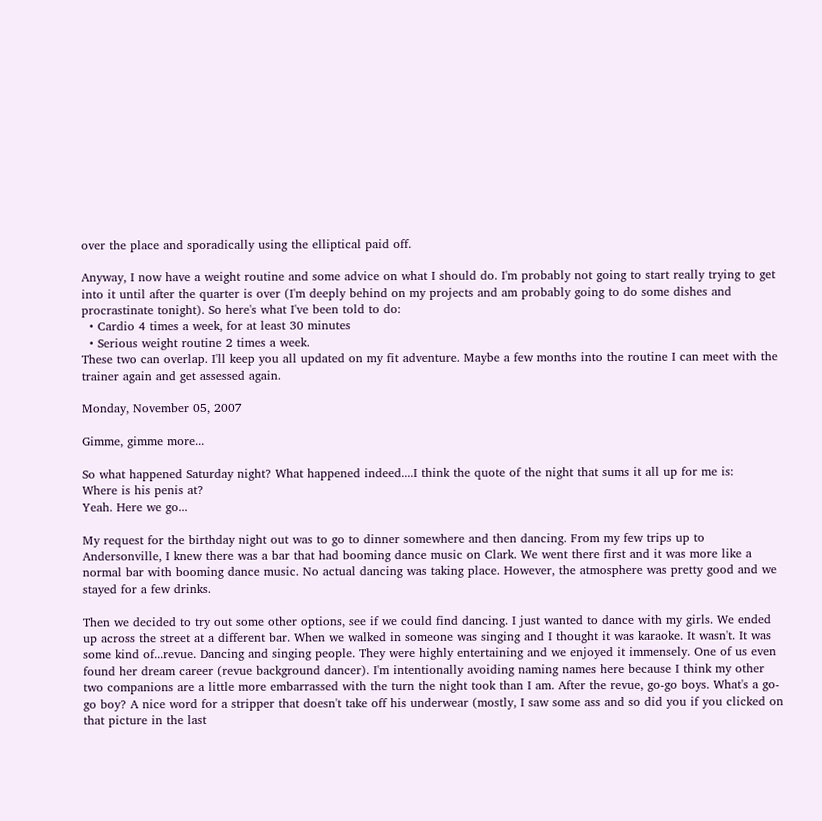over the place and sporadically using the elliptical paid off.

Anyway, I now have a weight routine and some advice on what I should do. I'm probably not going to start really trying to get into it until after the quarter is over (I'm deeply behind on my projects and am probably going to do some dishes and procrastinate tonight). So here's what I've been told to do:
  • Cardio 4 times a week, for at least 30 minutes
  • Serious weight routine 2 times a week.
These two can overlap. I'll keep you all updated on my fit adventure. Maybe a few months into the routine I can meet with the trainer again and get assessed again.

Monday, November 05, 2007

Gimme, gimme more...

So what happened Saturday night? What happened indeed....I think the quote of the night that sums it all up for me is:
Where is his penis at?
Yeah. Here we go...

My request for the birthday night out was to go to dinner somewhere and then dancing. From my few trips up to Andersonville, I knew there was a bar that had booming dance music on Clark. We went there first and it was more like a normal bar with booming dance music. No actual dancing was taking place. However, the atmosphere was pretty good and we stayed for a few drinks.

Then we decided to try out some other options, see if we could find dancing. I just wanted to dance with my girls. We ended up across the street at a different bar. When we walked in someone was singing and I thought it was karaoke. It wasn't. It was some kind of...revue. Dancing and singing people. They were highly entertaining and we enjoyed it immensely. One of us even found her dream career (revue background dancer). I'm intentionally avoiding naming names here because I think my other two companions are a little more embarrassed with the turn the night took than I am. After the revue, go-go boys. What's a go-go boy? A nice word for a stripper that doesn't take off his underwear (mostly, I saw some ass and so did you if you clicked on that picture in the last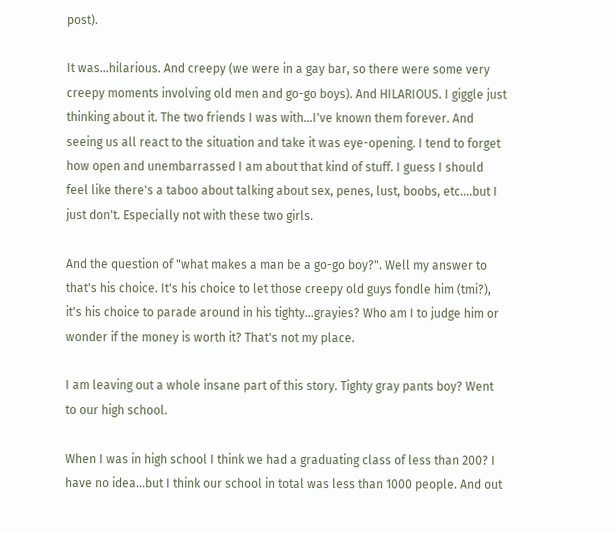post).

It was...hilarious. And creepy (we were in a gay bar, so there were some very creepy moments involving old men and go-go boys). And HILARIOUS. I giggle just thinking about it. The two friends I was with...I've known them forever. And seeing us all react to the situation and take it was eye-opening. I tend to forget how open and unembarrassed I am about that kind of stuff. I guess I should feel like there's a taboo about talking about sex, penes, lust, boobs, etc....but I just don't. Especially not with these two girls.

And the question of "what makes a man be a go-go boy?". Well my answer to that's his choice. It's his choice to let those creepy old guys fondle him (tmi?), it's his choice to parade around in his tighty...grayies? Who am I to judge him or wonder if the money is worth it? That's not my place.

I am leaving out a whole insane part of this story. Tighty gray pants boy? Went to our high school.

When I was in high school I think we had a graduating class of less than 200? I have no idea...but I think our school in total was less than 1000 people. And out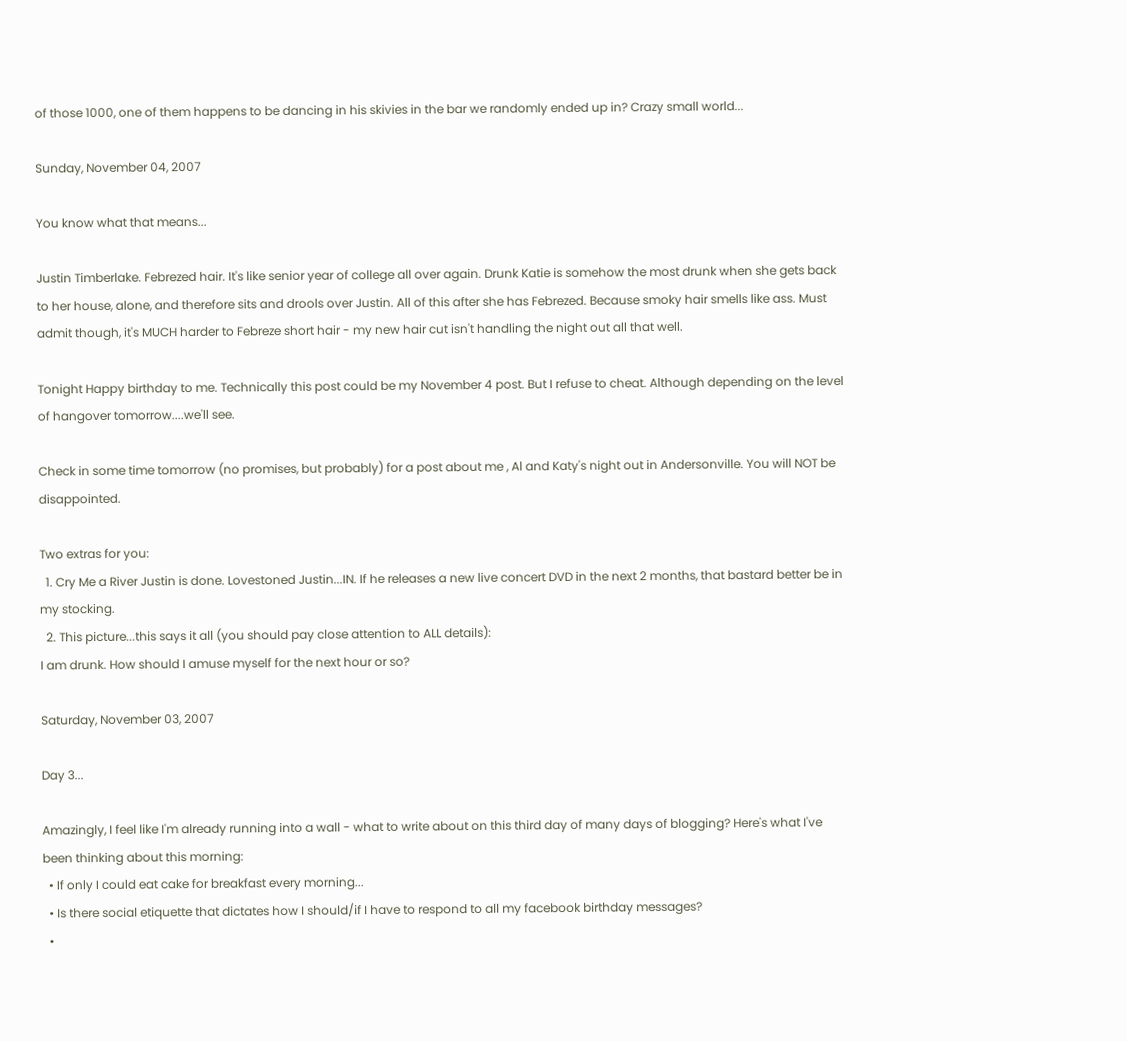of those 1000, one of them happens to be dancing in his skivies in the bar we randomly ended up in? Crazy small world...

Sunday, November 04, 2007

You know what that means...

Justin Timberlake. Febrezed hair. It's like senior year of college all over again. Drunk Katie is somehow the most drunk when she gets back to her house, alone, and therefore sits and drools over Justin. All of this after she has Febrezed. Because smoky hair smells like ass. Must admit though, it's MUCH harder to Febreze short hair - my new hair cut isn't handling the night out all that well.

Tonight Happy birthday to me. Technically this post could be my November 4 post. But I refuse to cheat. Although depending on the level of hangover tomorrow....we'll see.

Check in some time tomorrow (no promises, but probably) for a post about me , Al and Katy's night out in Andersonville. You will NOT be disappointed.

Two extras for you:
  1. Cry Me a River Justin is done. Lovestoned Justin...IN. If he releases a new live concert DVD in the next 2 months, that bastard better be in my stocking.
  2. This picture...this says it all (you should pay close attention to ALL details):
I am drunk. How should I amuse myself for the next hour or so?

Saturday, November 03, 2007

Day 3...

Amazingly, I feel like I'm already running into a wall - what to write about on this third day of many days of blogging? Here's what I've been thinking about this morning:
  • If only I could eat cake for breakfast every morning...
  • Is there social etiquette that dictates how I should/if I have to respond to all my facebook birthday messages?
  •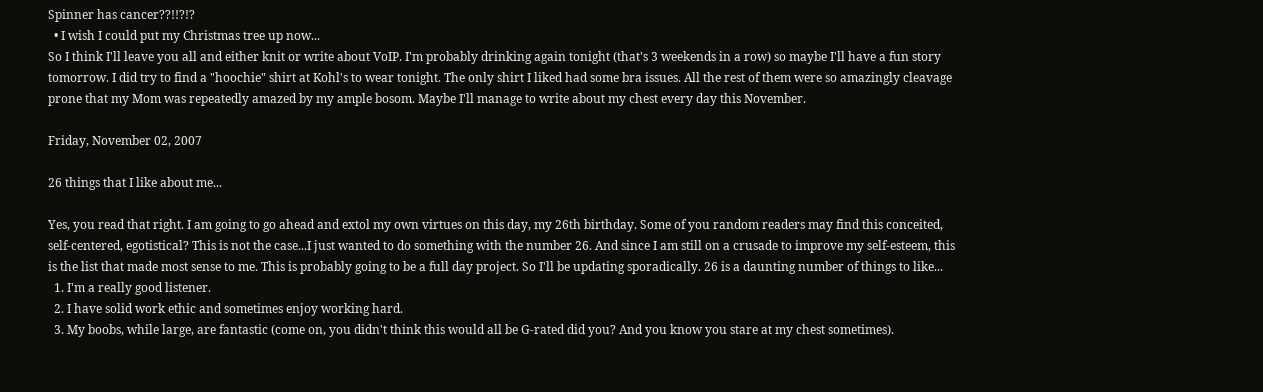Spinner has cancer??!!?!?
  • I wish I could put my Christmas tree up now...
So I think I'll leave you all and either knit or write about VoIP. I'm probably drinking again tonight (that's 3 weekends in a row) so maybe I'll have a fun story tomorrow. I did try to find a "hoochie" shirt at Kohl's to wear tonight. The only shirt I liked had some bra issues. All the rest of them were so amazingly cleavage prone that my Mom was repeatedly amazed by my ample bosom. Maybe I'll manage to write about my chest every day this November.

Friday, November 02, 2007

26 things that I like about me...

Yes, you read that right. I am going to go ahead and extol my own virtues on this day, my 26th birthday. Some of you random readers may find this conceited, self-centered, egotistical? This is not the case...I just wanted to do something with the number 26. And since I am still on a crusade to improve my self-esteem, this is the list that made most sense to me. This is probably going to be a full day project. So I'll be updating sporadically. 26 is a daunting number of things to like...
  1. I'm a really good listener.
  2. I have solid work ethic and sometimes enjoy working hard.
  3. My boobs, while large, are fantastic (come on, you didn't think this would all be G-rated did you? And you know you stare at my chest sometimes).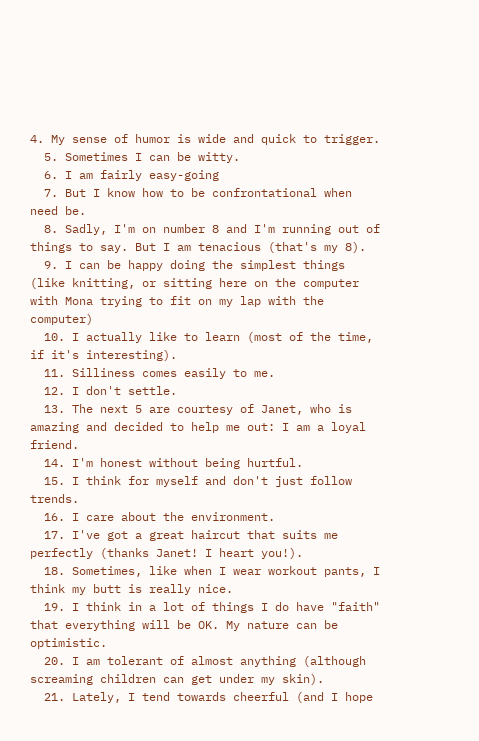4. My sense of humor is wide and quick to trigger.
  5. Sometimes I can be witty.
  6. I am fairly easy-going
  7. But I know how to be confrontational when need be.
  8. Sadly, I'm on number 8 and I'm running out of things to say. But I am tenacious (that's my 8).
  9. I can be happy doing the simplest things (like knitting, or sitting here on the computer with Mona trying to fit on my lap with the computer)
  10. I actually like to learn (most of the time, if it's interesting).
  11. Silliness comes easily to me.
  12. I don't settle.
  13. The next 5 are courtesy of Janet, who is amazing and decided to help me out: I am a loyal friend.
  14. I'm honest without being hurtful.
  15. I think for myself and don't just follow trends.
  16. I care about the environment.
  17. I've got a great haircut that suits me perfectly (thanks Janet! I heart you!).
  18. Sometimes, like when I wear workout pants, I think my butt is really nice.
  19. I think in a lot of things I do have "faith" that everything will be OK. My nature can be optimistic.
  20. I am tolerant of almost anything (although screaming children can get under my skin).
  21. Lately, I tend towards cheerful (and I hope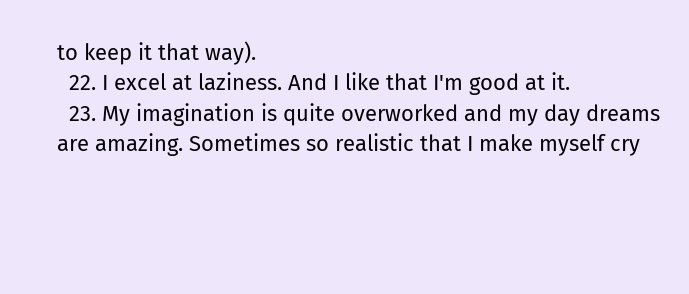to keep it that way).
  22. I excel at laziness. And I like that I'm good at it.
  23. My imagination is quite overworked and my day dreams are amazing. Sometimes so realistic that I make myself cry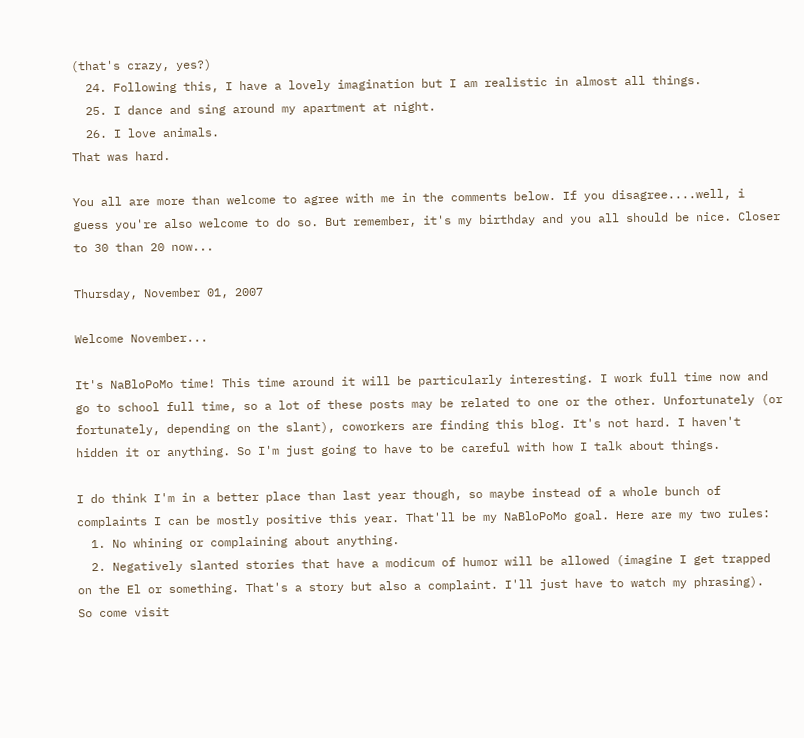(that's crazy, yes?)
  24. Following this, I have a lovely imagination but I am realistic in almost all things.
  25. I dance and sing around my apartment at night.
  26. I love animals.
That was hard.

You all are more than welcome to agree with me in the comments below. If you disagree....well, i guess you're also welcome to do so. But remember, it's my birthday and you all should be nice. Closer to 30 than 20 now...

Thursday, November 01, 2007

Welcome November...

It's NaBloPoMo time! This time around it will be particularly interesting. I work full time now and go to school full time, so a lot of these posts may be related to one or the other. Unfortunately (or fortunately, depending on the slant), coworkers are finding this blog. It's not hard. I haven't hidden it or anything. So I'm just going to have to be careful with how I talk about things.

I do think I'm in a better place than last year though, so maybe instead of a whole bunch of complaints I can be mostly positive this year. That'll be my NaBloPoMo goal. Here are my two rules:
  1. No whining or complaining about anything.
  2. Negatively slanted stories that have a modicum of humor will be allowed (imagine I get trapped on the El or something. That's a story but also a complaint. I'll just have to watch my phrasing).
So come visit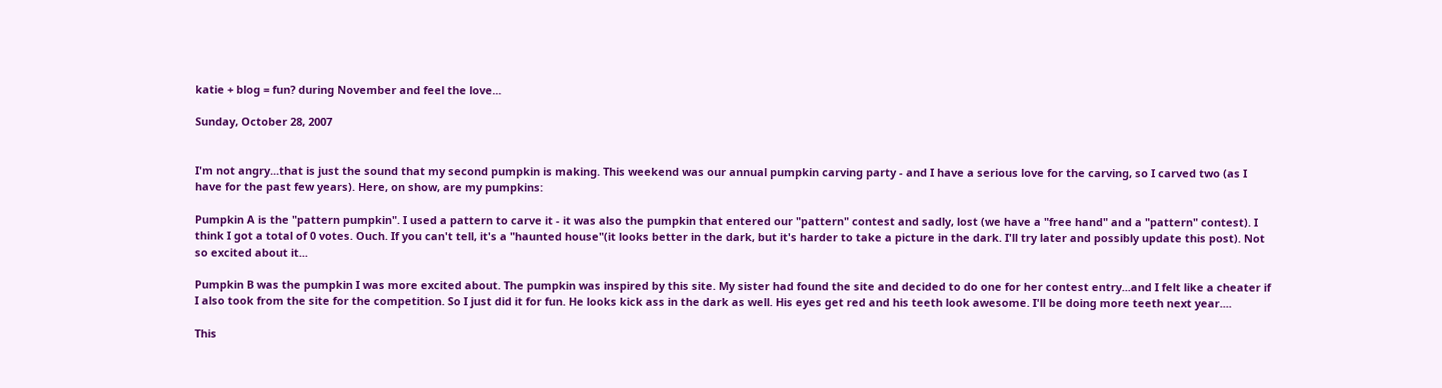katie + blog = fun? during November and feel the love...

Sunday, October 28, 2007


I'm not angry...that is just the sound that my second pumpkin is making. This weekend was our annual pumpkin carving party - and I have a serious love for the carving, so I carved two (as I have for the past few years). Here, on show, are my pumpkins:

Pumpkin A is the "pattern pumpkin". I used a pattern to carve it - it was also the pumpkin that entered our "pattern" contest and sadly, lost (we have a "free hand" and a "pattern" contest). I think I got a total of 0 votes. Ouch. If you can't tell, it's a "haunted house"(it looks better in the dark, but it's harder to take a picture in the dark. I'll try later and possibly update this post). Not so excited about it...

Pumpkin B was the pumpkin I was more excited about. The pumpkin was inspired by this site. My sister had found the site and decided to do one for her contest entry...and I felt like a cheater if I also took from the site for the competition. So I just did it for fun. He looks kick ass in the dark as well. His eyes get red and his teeth look awesome. I'll be doing more teeth next year....

This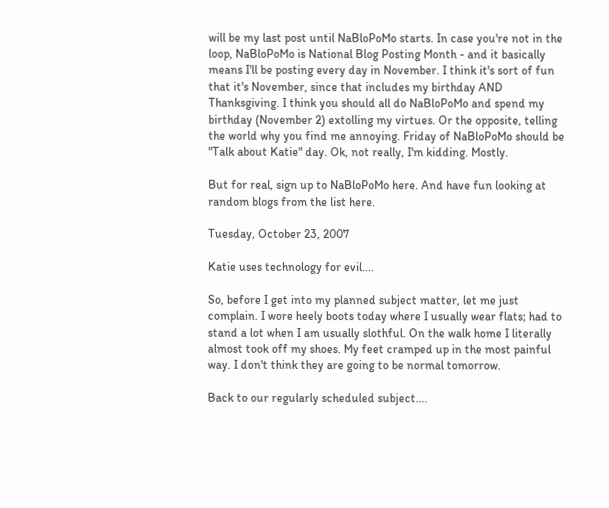will be my last post until NaBloPoMo starts. In case you're not in the loop, NaBloPoMo is National Blog Posting Month - and it basically means I'll be posting every day in November. I think it's sort of fun that it's November, since that includes my birthday AND Thanksgiving. I think you should all do NaBloPoMo and spend my birthday (November 2) extolling my virtues. Or the opposite, telling the world why you find me annoying. Friday of NaBloPoMo should be "Talk about Katie" day. Ok, not really, I'm kidding. Mostly.

But for real, sign up to NaBloPoMo here. And have fun looking at random blogs from the list here.

Tuesday, October 23, 2007

Katie uses technology for evil....

So, before I get into my planned subject matter, let me just complain. I wore heely boots today where I usually wear flats; had to stand a lot when I am usually slothful. On the walk home I literally almost took off my shoes. My feet cramped up in the most painful way. I don't think they are going to be normal tomorrow.

Back to our regularly scheduled subject....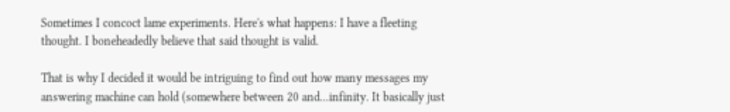Sometimes I concoct lame experiments. Here's what happens: I have a fleeting thought. I boneheadedly believe that said thought is valid.

That is why I decided it would be intriguing to find out how many messages my answering machine can hold (somewhere between 20 and...infinity. It basically just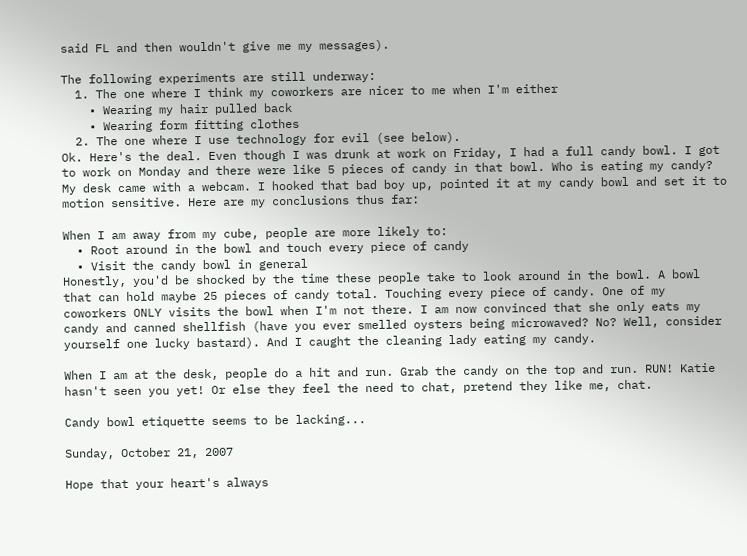said FL and then wouldn't give me my messages).

The following experiments are still underway:
  1. The one where I think my coworkers are nicer to me when I'm either
    • Wearing my hair pulled back
    • Wearing form fitting clothes
  2. The one where I use technology for evil (see below).
Ok. Here's the deal. Even though I was drunk at work on Friday, I had a full candy bowl. I got to work on Monday and there were like 5 pieces of candy in that bowl. Who is eating my candy? My desk came with a webcam. I hooked that bad boy up, pointed it at my candy bowl and set it to motion sensitive. Here are my conclusions thus far:

When I am away from my cube, people are more likely to:
  • Root around in the bowl and touch every piece of candy
  • Visit the candy bowl in general
Honestly, you'd be shocked by the time these people take to look around in the bowl. A bowl that can hold maybe 25 pieces of candy total. Touching every piece of candy. One of my coworkers ONLY visits the bowl when I'm not there. I am now convinced that she only eats my candy and canned shellfish (have you ever smelled oysters being microwaved? No? Well, consider yourself one lucky bastard). And I caught the cleaning lady eating my candy.

When I am at the desk, people do a hit and run. Grab the candy on the top and run. RUN! Katie hasn't seen you yet! Or else they feel the need to chat, pretend they like me, chat.

Candy bowl etiquette seems to be lacking...

Sunday, October 21, 2007

Hope that your heart's always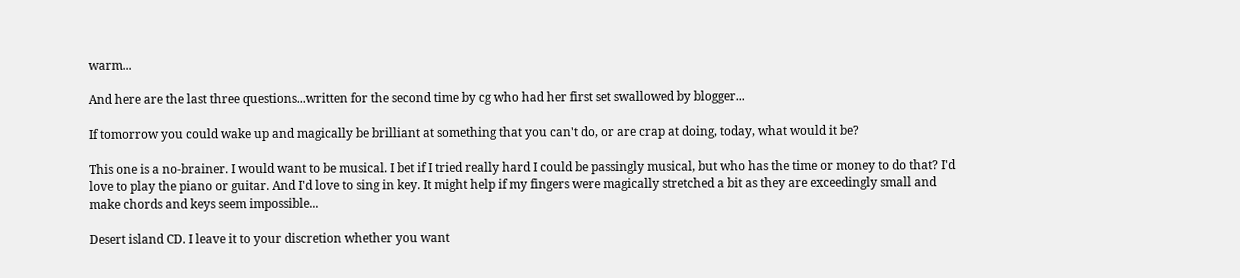warm...

And here are the last three questions...written for the second time by cg who had her first set swallowed by blogger...

If tomorrow you could wake up and magically be brilliant at something that you can't do, or are crap at doing, today, what would it be?

This one is a no-brainer. I would want to be musical. I bet if I tried really hard I could be passingly musical, but who has the time or money to do that? I'd love to play the piano or guitar. And I'd love to sing in key. It might help if my fingers were magically stretched a bit as they are exceedingly small and make chords and keys seem impossible...

Desert island CD. I leave it to your discretion whether you want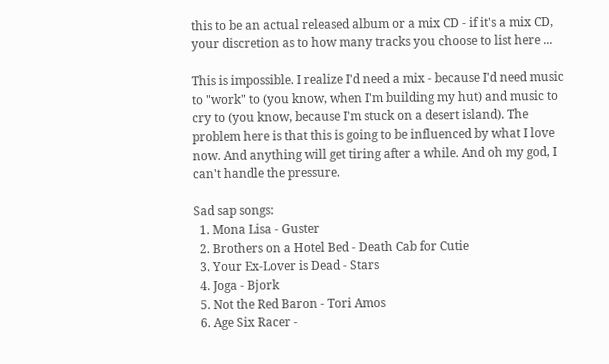this to be an actual released album or a mix CD - if it's a mix CD, your discretion as to how many tracks you choose to list here ...

This is impossible. I realize I'd need a mix - because I'd need music to "work" to (you know, when I'm building my hut) and music to cry to (you know, because I'm stuck on a desert island). The problem here is that this is going to be influenced by what I love now. And anything will get tiring after a while. And oh my god, I can't handle the pressure.

Sad sap songs:
  1. Mona Lisa - Guster
  2. Brothers on a Hotel Bed - Death Cab for Cutie
  3. Your Ex-Lover is Dead - Stars
  4. Joga - Bjork
  5. Not the Red Baron - Tori Amos
  6. Age Six Racer -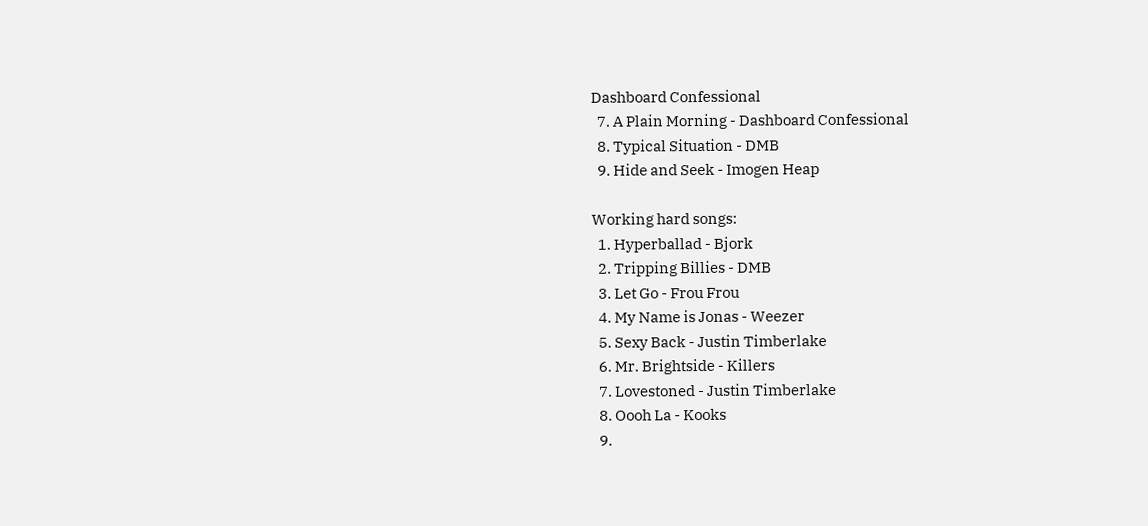Dashboard Confessional
  7. A Plain Morning - Dashboard Confessional
  8. Typical Situation - DMB
  9. Hide and Seek - Imogen Heap

Working hard songs:
  1. Hyperballad - Bjork
  2. Tripping Billies - DMB
  3. Let Go - Frou Frou
  4. My Name is Jonas - Weezer
  5. Sexy Back - Justin Timberlake
  6. Mr. Brightside - Killers
  7. Lovestoned - Justin Timberlake
  8. Oooh La - Kooks
  9.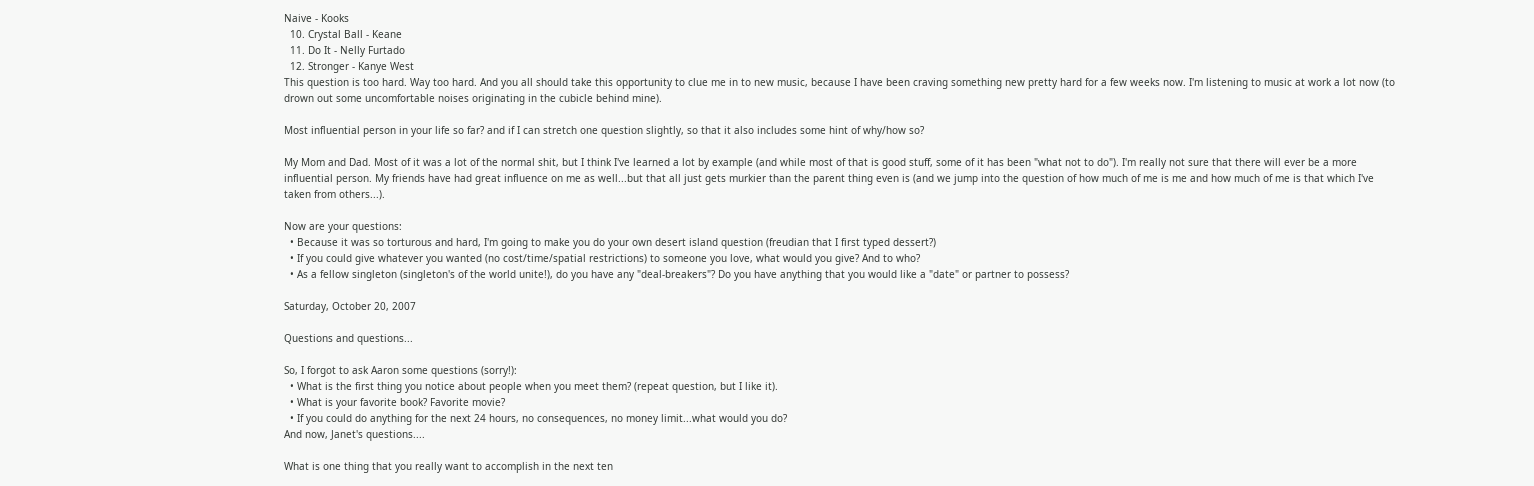Naive - Kooks
  10. Crystal Ball - Keane
  11. Do It - Nelly Furtado
  12. Stronger - Kanye West
This question is too hard. Way too hard. And you all should take this opportunity to clue me in to new music, because I have been craving something new pretty hard for a few weeks now. I'm listening to music at work a lot now (to drown out some uncomfortable noises originating in the cubicle behind mine).

Most influential person in your life so far? and if I can stretch one question slightly, so that it also includes some hint of why/how so?

My Mom and Dad. Most of it was a lot of the normal shit, but I think I've learned a lot by example (and while most of that is good stuff, some of it has been "what not to do"). I'm really not sure that there will ever be a more influential person. My friends have had great influence on me as well...but that all just gets murkier than the parent thing even is (and we jump into the question of how much of me is me and how much of me is that which I've taken from others...).

Now are your questions:
  • Because it was so torturous and hard, I'm going to make you do your own desert island question (freudian that I first typed dessert?)
  • If you could give whatever you wanted (no cost/time/spatial restrictions) to someone you love, what would you give? And to who?
  • As a fellow singleton (singleton's of the world unite!), do you have any "deal-breakers"? Do you have anything that you would like a "date" or partner to possess?

Saturday, October 20, 2007

Questions and questions...

So, I forgot to ask Aaron some questions (sorry!):
  • What is the first thing you notice about people when you meet them? (repeat question, but I like it).
  • What is your favorite book? Favorite movie?
  • If you could do anything for the next 24 hours, no consequences, no money limit...what would you do?
And now, Janet's questions....

What is one thing that you really want to accomplish in the next ten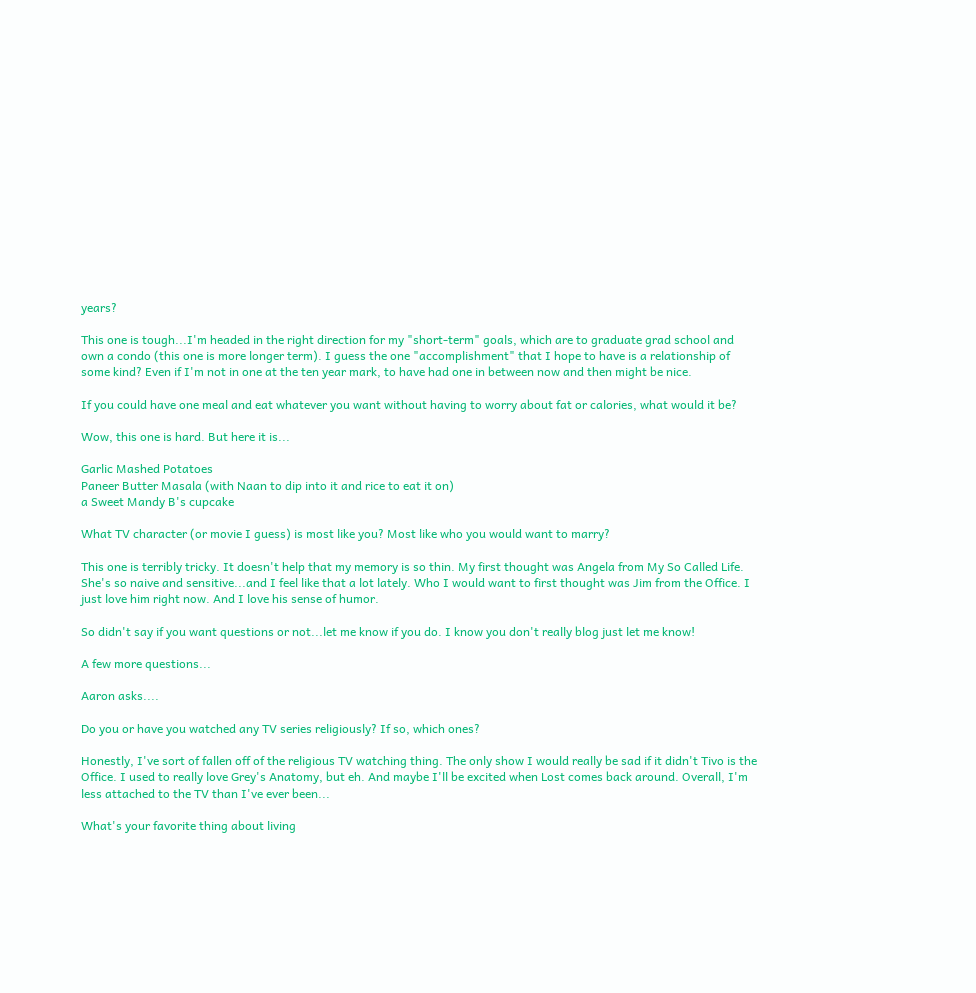years?

This one is tough...I'm headed in the right direction for my "short-term" goals, which are to graduate grad school and own a condo (this one is more longer term). I guess the one "accomplishment" that I hope to have is a relationship of some kind? Even if I'm not in one at the ten year mark, to have had one in between now and then might be nice.

If you could have one meal and eat whatever you want without having to worry about fat or calories, what would it be?

Wow, this one is hard. But here it is...

Garlic Mashed Potatoes
Paneer Butter Masala (with Naan to dip into it and rice to eat it on)
a Sweet Mandy B's cupcake

What TV character (or movie I guess) is most like you? Most like who you would want to marry?

This one is terribly tricky. It doesn't help that my memory is so thin. My first thought was Angela from My So Called Life. She's so naive and sensitive...and I feel like that a lot lately. Who I would want to first thought was Jim from the Office. I just love him right now. And I love his sense of humor.

So didn't say if you want questions or not...let me know if you do. I know you don't really blog just let me know!

A few more questions...

Aaron asks....

Do you or have you watched any TV series religiously? If so, which ones?

Honestly, I've sort of fallen off of the religious TV watching thing. The only show I would really be sad if it didn't Tivo is the Office. I used to really love Grey's Anatomy, but eh. And maybe I'll be excited when Lost comes back around. Overall, I'm less attached to the TV than I've ever been...

What's your favorite thing about living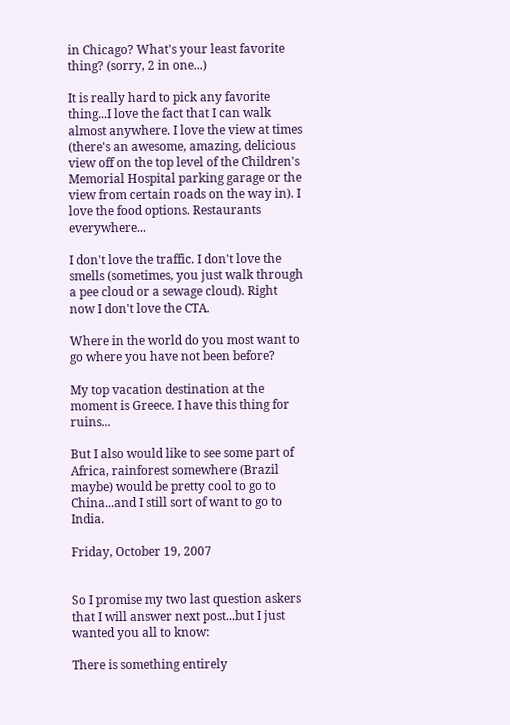in Chicago? What's your least favorite thing? (sorry, 2 in one...)

It is really hard to pick any favorite thing...I love the fact that I can walk almost anywhere. I love the view at times (there's an awesome, amazing, delicious view off on the top level of the Children's Memorial Hospital parking garage or the view from certain roads on the way in). I love the food options. Restaurants everywhere...

I don't love the traffic. I don't love the smells (sometimes, you just walk through a pee cloud or a sewage cloud). Right now I don't love the CTA.

Where in the world do you most want to go where you have not been before?

My top vacation destination at the moment is Greece. I have this thing for ruins...

But I also would like to see some part of Africa, rainforest somewhere (Brazil maybe) would be pretty cool to go to China...and I still sort of want to go to India.

Friday, October 19, 2007


So I promise my two last question askers that I will answer next post...but I just wanted you all to know:

There is something entirely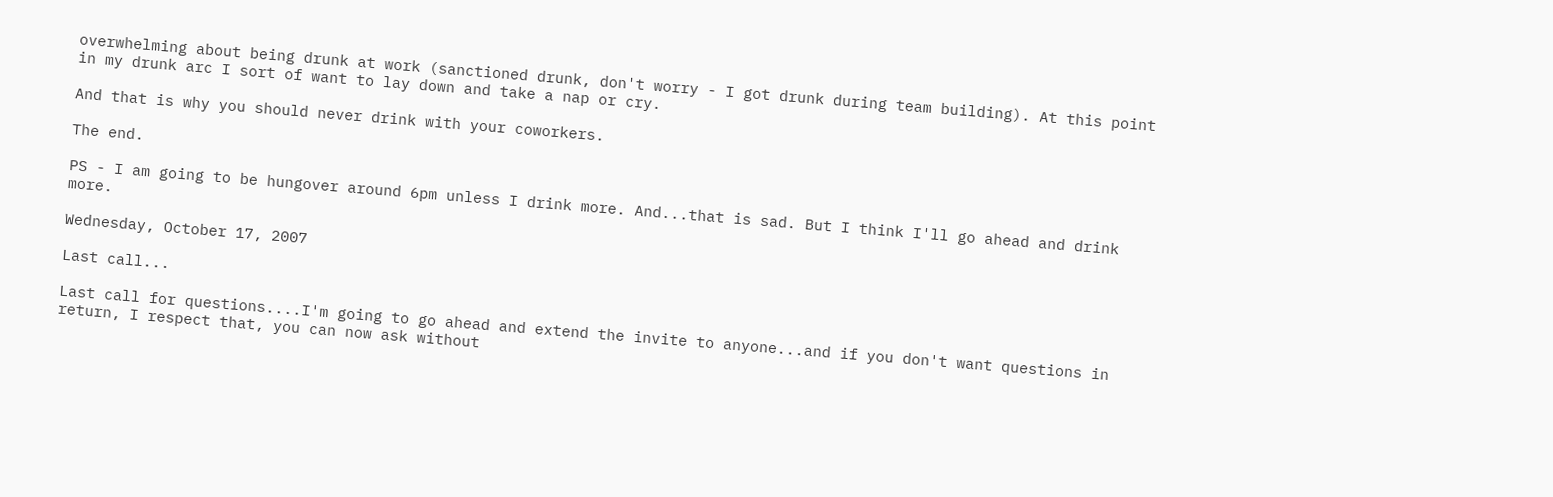overwhelming about being drunk at work (sanctioned drunk, don't worry - I got drunk during team building). At this point in my drunk arc I sort of want to lay down and take a nap or cry.

And that is why you should never drink with your coworkers.

The end.

PS - I am going to be hungover around 6pm unless I drink more. And...that is sad. But I think I'll go ahead and drink more.

Wednesday, October 17, 2007

Last call...

Last call for questions....I'm going to go ahead and extend the invite to anyone...and if you don't want questions in return, I respect that, you can now ask without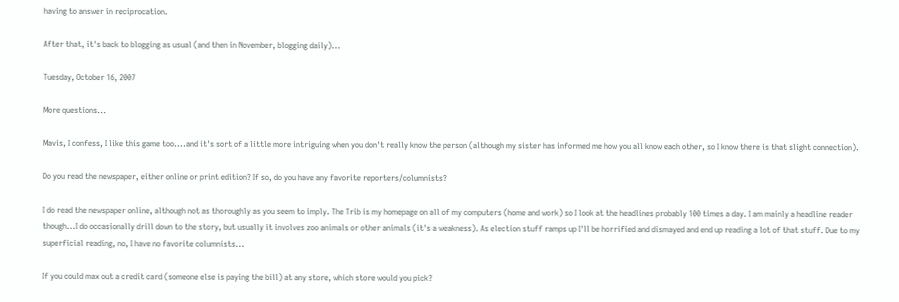having to answer in reciprocation.

After that, it's back to blogging as usual (and then in November, blogging daily)...

Tuesday, October 16, 2007

More questions...

Mavis, I confess, I like this game too....and it's sort of a little more intriguing when you don't really know the person (although my sister has informed me how you all know each other, so I know there is that slight connection).

Do you read the newspaper, either online or print edition? If so, do you have any favorite reporters/columnists?

I do read the newspaper online, although not as thoroughly as you seem to imply. The Trib is my homepage on all of my computers (home and work) so I look at the headlines probably 100 times a day. I am mainly a headline reader though...I do occasionally drill down to the story, but usually it involves zoo animals or other animals (it's a weakness). As election stuff ramps up I'll be horrified and dismayed and end up reading a lot of that stuff. Due to my superficial reading, no, I have no favorite columnists...

If you could max out a credit card (someone else is paying the bill) at any store, which store would you pick?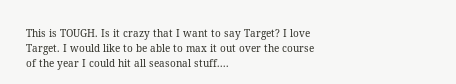This is TOUGH. Is it crazy that I want to say Target? I love Target. I would like to be able to max it out over the course of the year I could hit all seasonal stuff....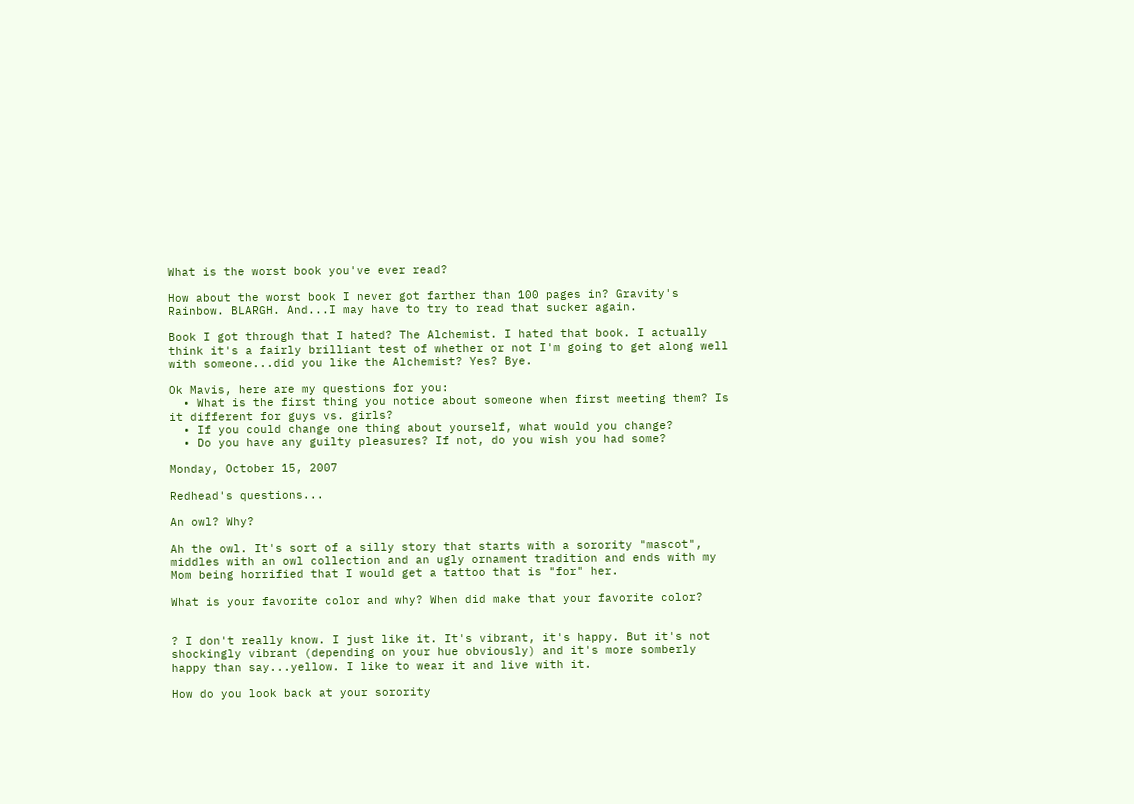What is the worst book you've ever read?

How about the worst book I never got farther than 100 pages in? Gravity's Rainbow. BLARGH. And...I may have to try to read that sucker again.

Book I got through that I hated? The Alchemist. I hated that book. I actually think it's a fairly brilliant test of whether or not I'm going to get along well with someone...did you like the Alchemist? Yes? Bye.

Ok Mavis, here are my questions for you:
  • What is the first thing you notice about someone when first meeting them? Is it different for guys vs. girls?
  • If you could change one thing about yourself, what would you change?
  • Do you have any guilty pleasures? If not, do you wish you had some?

Monday, October 15, 2007

Redhead's questions...

An owl? Why?

Ah the owl. It's sort of a silly story that starts with a sorority "mascot", middles with an owl collection and an ugly ornament tradition and ends with my Mom being horrified that I would get a tattoo that is "for" her.

What is your favorite color and why? When did make that your favorite color?


? I don't really know. I just like it. It's vibrant, it's happy. But it's not shockingly vibrant (depending on your hue obviously) and it's more somberly happy than say...yellow. I like to wear it and live with it.

How do you look back at your sorority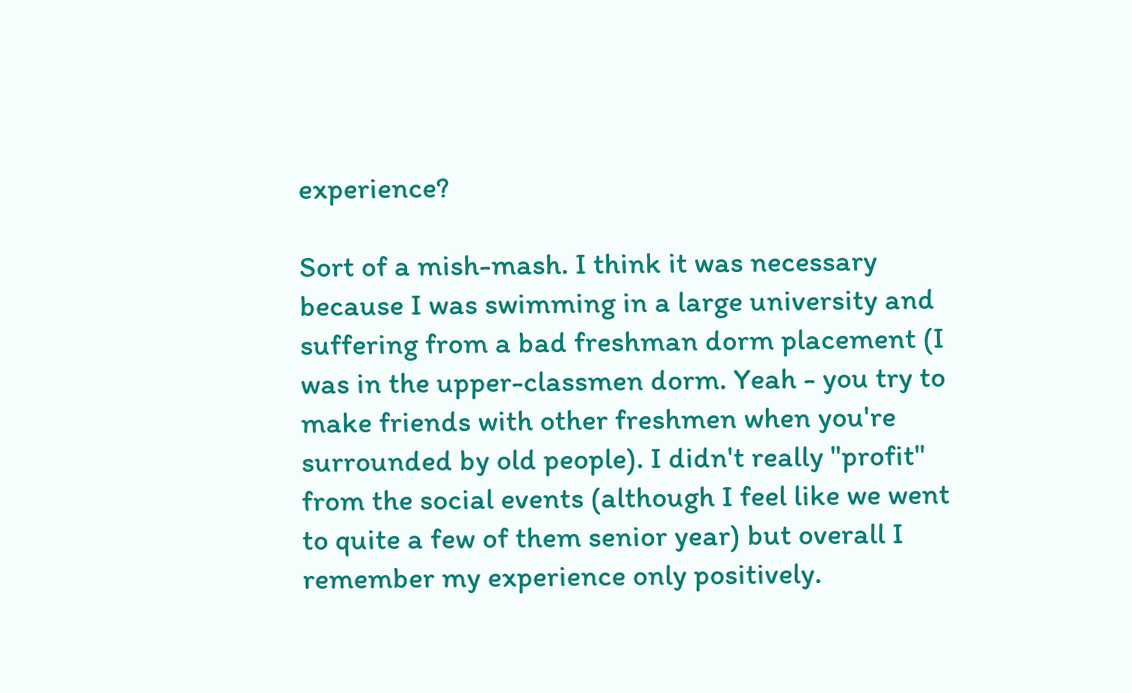experience?

Sort of a mish-mash. I think it was necessary because I was swimming in a large university and suffering from a bad freshman dorm placement (I was in the upper-classmen dorm. Yeah - you try to make friends with other freshmen when you're surrounded by old people). I didn't really "profit" from the social events (although I feel like we went to quite a few of them senior year) but overall I remember my experience only positively.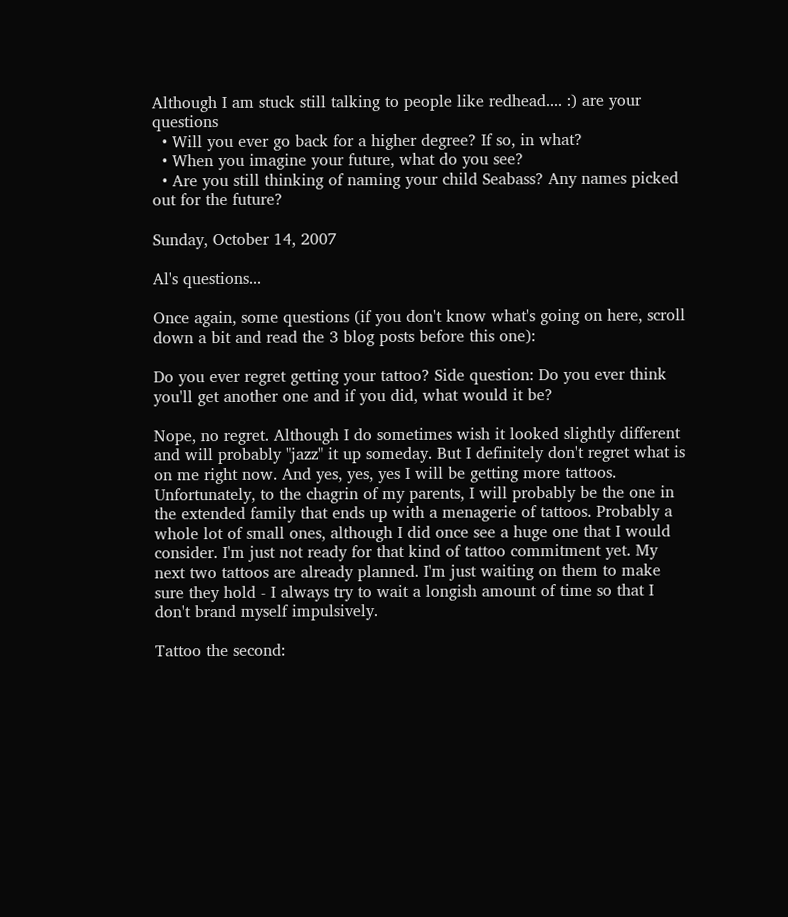Although I am stuck still talking to people like redhead.... :) are your questions
  • Will you ever go back for a higher degree? If so, in what?
  • When you imagine your future, what do you see?
  • Are you still thinking of naming your child Seabass? Any names picked out for the future?

Sunday, October 14, 2007

Al's questions...

Once again, some questions (if you don't know what's going on here, scroll down a bit and read the 3 blog posts before this one):

Do you ever regret getting your tattoo? Side question: Do you ever think you'll get another one and if you did, what would it be?

Nope, no regret. Although I do sometimes wish it looked slightly different and will probably "jazz" it up someday. But I definitely don't regret what is on me right now. And yes, yes, yes I will be getting more tattoos. Unfortunately, to the chagrin of my parents, I will probably be the one in the extended family that ends up with a menagerie of tattoos. Probably a whole lot of small ones, although I did once see a huge one that I would consider. I'm just not ready for that kind of tattoo commitment yet. My next two tattoos are already planned. I'm just waiting on them to make sure they hold - I always try to wait a longish amount of time so that I don't brand myself impulsively.

Tattoo the second: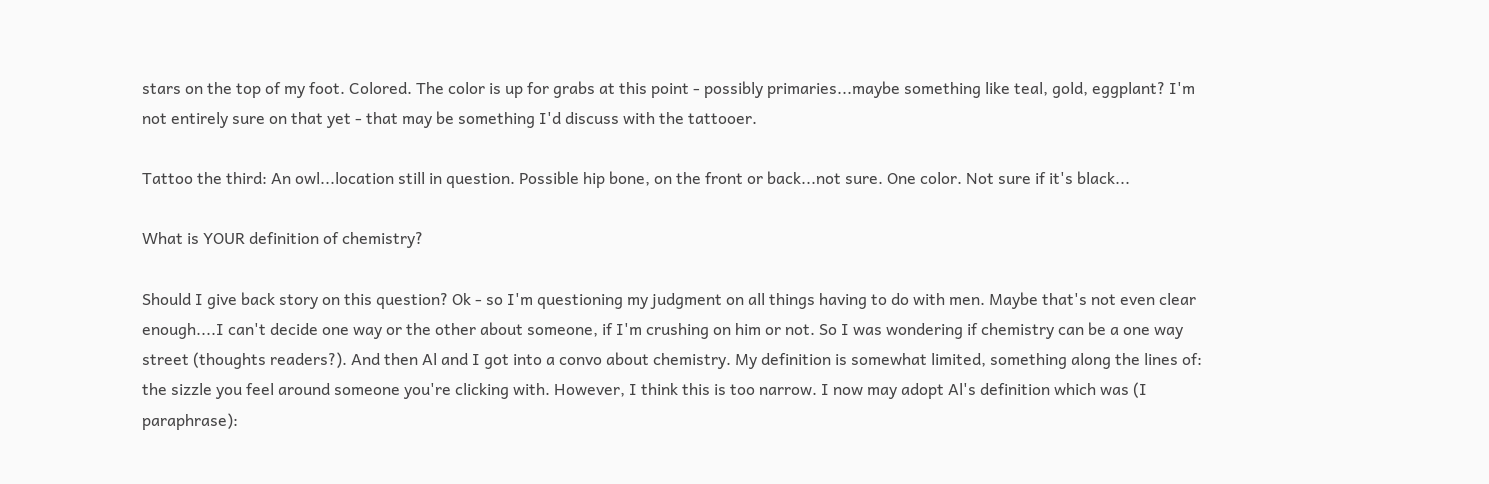stars on the top of my foot. Colored. The color is up for grabs at this point - possibly primaries...maybe something like teal, gold, eggplant? I'm not entirely sure on that yet - that may be something I'd discuss with the tattooer.

Tattoo the third: An owl...location still in question. Possible hip bone, on the front or back...not sure. One color. Not sure if it's black...

What is YOUR definition of chemistry?

Should I give back story on this question? Ok - so I'm questioning my judgment on all things having to do with men. Maybe that's not even clear enough....I can't decide one way or the other about someone, if I'm crushing on him or not. So I was wondering if chemistry can be a one way street (thoughts readers?). And then Al and I got into a convo about chemistry. My definition is somewhat limited, something along the lines of: the sizzle you feel around someone you're clicking with. However, I think this is too narrow. I now may adopt Al's definition which was (I paraphrase):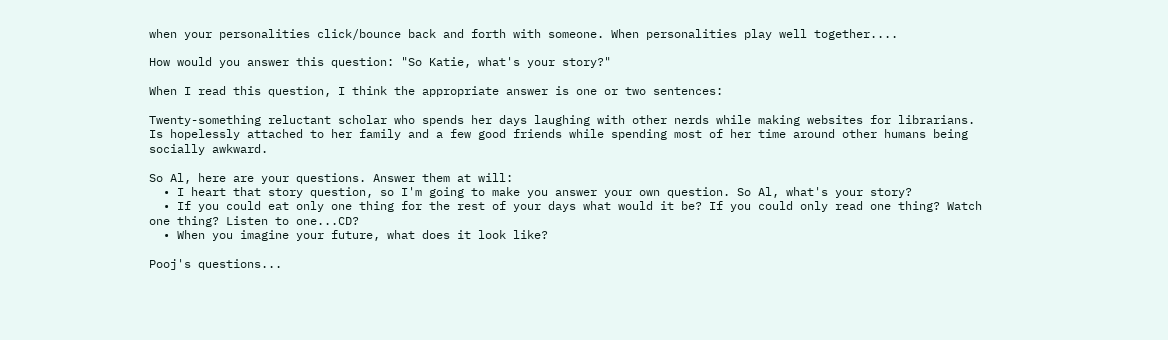when your personalities click/bounce back and forth with someone. When personalities play well together....

How would you answer this question: "So Katie, what's your story?"

When I read this question, I think the appropriate answer is one or two sentences:

Twenty-something reluctant scholar who spends her days laughing with other nerds while making websites for librarians. Is hopelessly attached to her family and a few good friends while spending most of her time around other humans being socially awkward.

So Al, here are your questions. Answer them at will:
  • I heart that story question, so I'm going to make you answer your own question. So Al, what's your story?
  • If you could eat only one thing for the rest of your days what would it be? If you could only read one thing? Watch one thing? Listen to one...CD?
  • When you imagine your future, what does it look like?

Pooj's questions...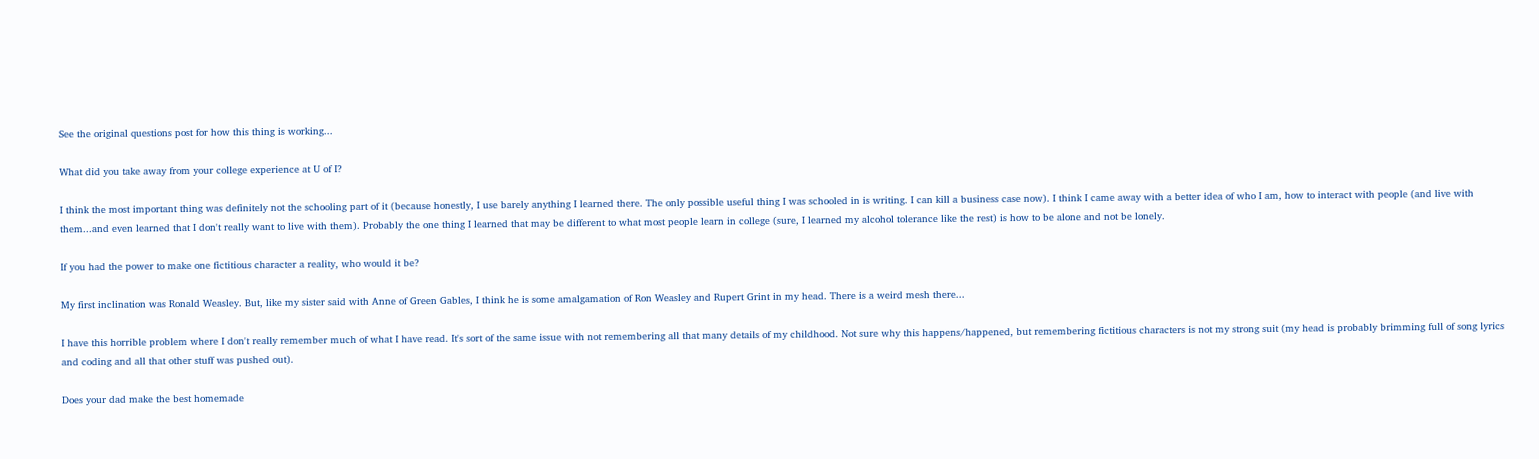See the original questions post for how this thing is working...

What did you take away from your college experience at U of I?

I think the most important thing was definitely not the schooling part of it (because honestly, I use barely anything I learned there. The only possible useful thing I was schooled in is writing. I can kill a business case now). I think I came away with a better idea of who I am, how to interact with people (and live with them...and even learned that I don't really want to live with them). Probably the one thing I learned that may be different to what most people learn in college (sure, I learned my alcohol tolerance like the rest) is how to be alone and not be lonely.

If you had the power to make one fictitious character a reality, who would it be?

My first inclination was Ronald Weasley. But, like my sister said with Anne of Green Gables, I think he is some amalgamation of Ron Weasley and Rupert Grint in my head. There is a weird mesh there...

I have this horrible problem where I don't really remember much of what I have read. It's sort of the same issue with not remembering all that many details of my childhood. Not sure why this happens/happened, but remembering fictitious characters is not my strong suit (my head is probably brimming full of song lyrics and coding and all that other stuff was pushed out).

Does your dad make the best homemade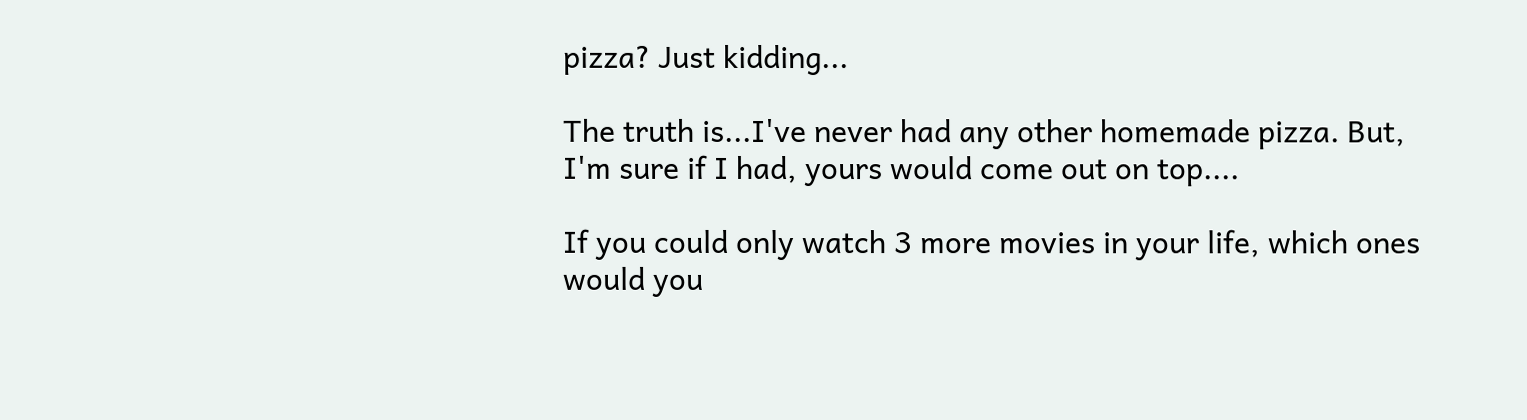pizza? Just kidding...

The truth is...I've never had any other homemade pizza. But, I'm sure if I had, yours would come out on top....

If you could only watch 3 more movies in your life, which ones would you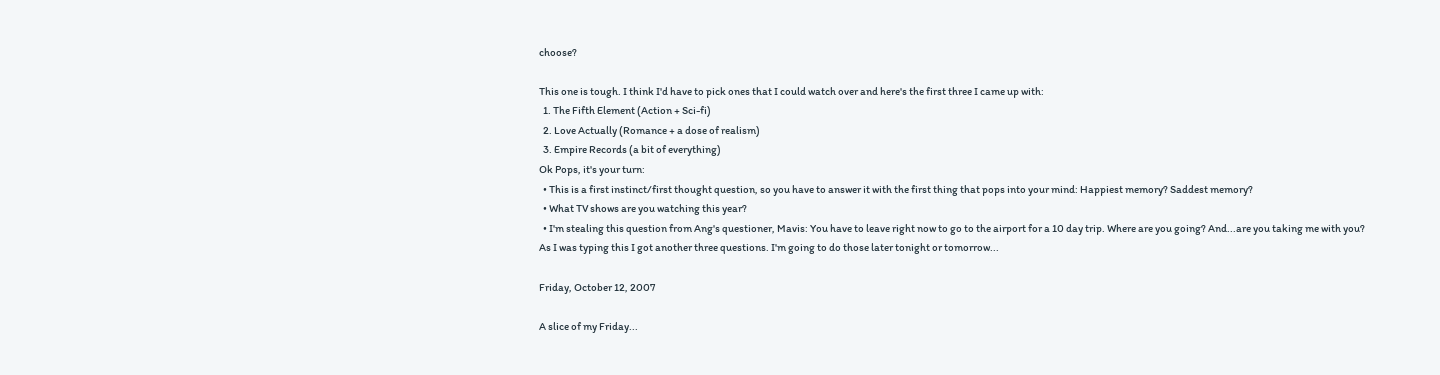choose?

This one is tough. I think I'd have to pick ones that I could watch over and here's the first three I came up with:
  1. The Fifth Element (Action + Sci-fi)
  2. Love Actually (Romance + a dose of realism)
  3. Empire Records (a bit of everything)
Ok Pops, it's your turn:
  • This is a first instinct/first thought question, so you have to answer it with the first thing that pops into your mind: Happiest memory? Saddest memory?
  • What TV shows are you watching this year?
  • I'm stealing this question from Ang's questioner, Mavis: You have to leave right now to go to the airport for a 10 day trip. Where are you going? And...are you taking me with you?
As I was typing this I got another three questions. I'm going to do those later tonight or tomorrow...

Friday, October 12, 2007

A slice of my Friday...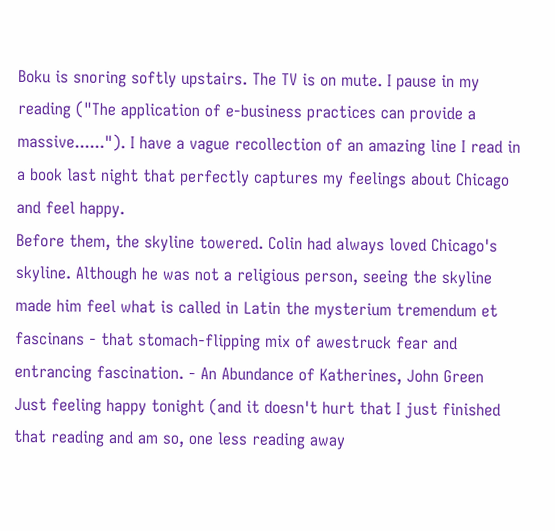Boku is snoring softly upstairs. The TV is on mute. I pause in my reading ("The application of e-business practices can provide a massive......"). I have a vague recollection of an amazing line I read in a book last night that perfectly captures my feelings about Chicago and feel happy.
Before them, the skyline towered. Colin had always loved Chicago's skyline. Although he was not a religious person, seeing the skyline made him feel what is called in Latin the mysterium tremendum et fascinans - that stomach-flipping mix of awestruck fear and entrancing fascination. - An Abundance of Katherines, John Green
Just feeling happy tonight (and it doesn't hurt that I just finished that reading and am so, one less reading away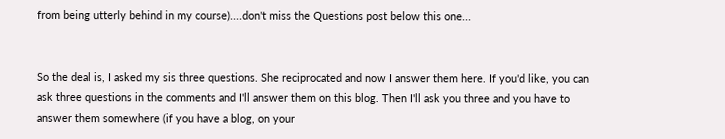from being utterly behind in my course)....don't miss the Questions post below this one...


So the deal is, I asked my sis three questions. She reciprocated and now I answer them here. If you'd like, you can ask three questions in the comments and I'll answer them on this blog. Then I'll ask you three and you have to answer them somewhere (if you have a blog, on your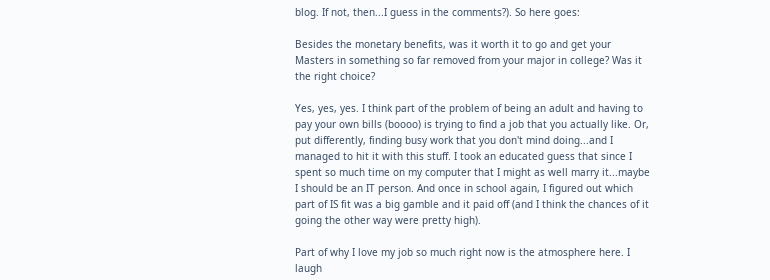blog. If not, then...I guess in the comments?). So here goes:

Besides the monetary benefits, was it worth it to go and get your Masters in something so far removed from your major in college? Was it the right choice?

Yes, yes, yes. I think part of the problem of being an adult and having to pay your own bills (boooo) is trying to find a job that you actually like. Or, put differently, finding busy work that you don't mind doing...and I managed to hit it with this stuff. I took an educated guess that since I spent so much time on my computer that I might as well marry it...maybe I should be an IT person. And once in school again, I figured out which part of IS fit was a big gamble and it paid off (and I think the chances of it going the other way were pretty high).

Part of why I love my job so much right now is the atmosphere here. I laugh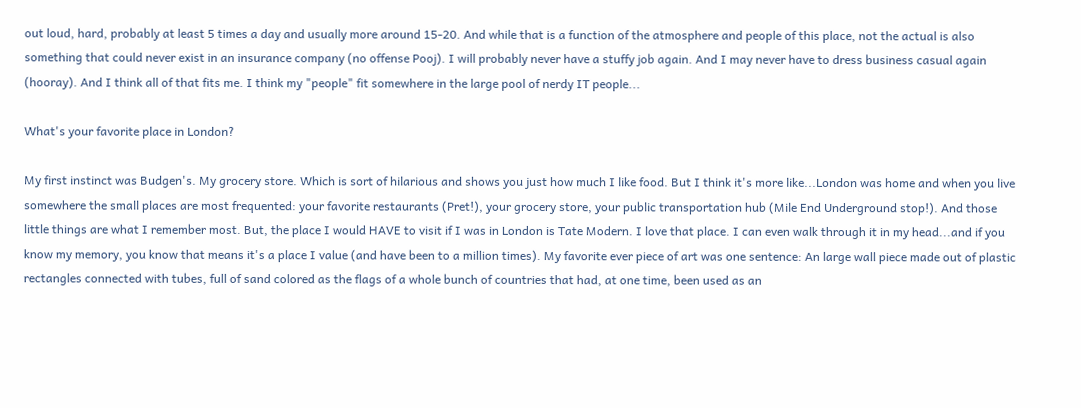out loud, hard, probably at least 5 times a day and usually more around 15-20. And while that is a function of the atmosphere and people of this place, not the actual is also something that could never exist in an insurance company (no offense Pooj). I will probably never have a stuffy job again. And I may never have to dress business casual again (hooray). And I think all of that fits me. I think my "people" fit somewhere in the large pool of nerdy IT people...

What's your favorite place in London?

My first instinct was Budgen's. My grocery store. Which is sort of hilarious and shows you just how much I like food. But I think it's more like...London was home and when you live somewhere the small places are most frequented: your favorite restaurants (Pret!), your grocery store, your public transportation hub (Mile End Underground stop!). And those little things are what I remember most. But, the place I would HAVE to visit if I was in London is Tate Modern. I love that place. I can even walk through it in my head...and if you know my memory, you know that means it's a place I value (and have been to a million times). My favorite ever piece of art was one sentence: An large wall piece made out of plastic rectangles connected with tubes, full of sand colored as the flags of a whole bunch of countries that had, at one time, been used as an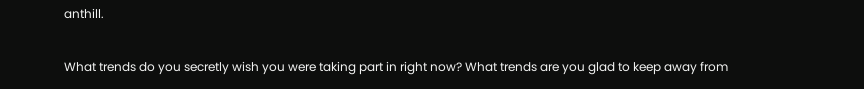anthill.

What trends do you secretly wish you were taking part in right now? What trends are you glad to keep away from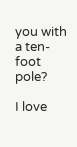you with a ten-foot pole?

I love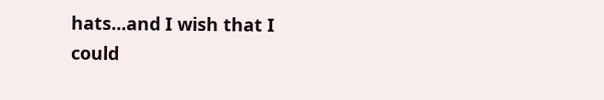hats...and I wish that I could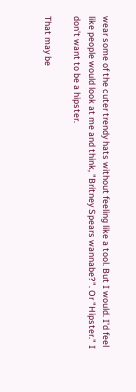wear some of the cuter trendy hats without feeling like a tool. But I would. I'd feel like people would look at me and think, "Britney Spears wannabe?". Or "Hipster." I don't want to be a hipster.

That may be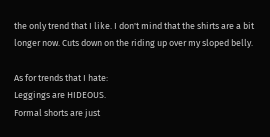the only trend that I like. I don't mind that the shirts are a bit longer now. Cuts down on the riding up over my sloped belly.

As for trends that I hate:
Leggings are HIDEOUS.
Formal shorts are just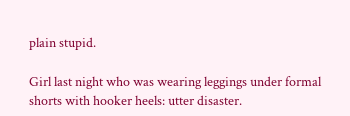plain stupid.

Girl last night who was wearing leggings under formal shorts with hooker heels: utter disaster.